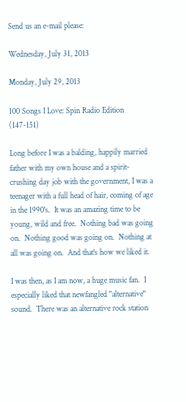Send us an e-mail please:

Wednesday, July 31, 2013

Monday, July 29, 2013

100 Songs I Love: Spin Radio Edition (147-151)

Long before I was a balding, happily married father with my own house and a spirit-crushing day job with the government, I was a teenager with a full head of hair, coming of age in the 1990's.  It was an amazing time to be young, wild and free.  Nothing bad was going on.  Nothing good was going on.  Nothing at all was going on.  And that's how we liked it.

I was then, as I am now, a huge music fan.  I especially liked that newfangled "alternative" sound.  There was an alternative rock station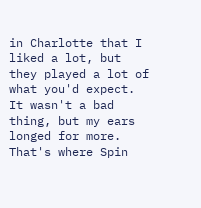in Charlotte that I liked a lot, but they played a lot of what you'd expect. It wasn't a bad thing, but my ears longed for more.  That's where Spin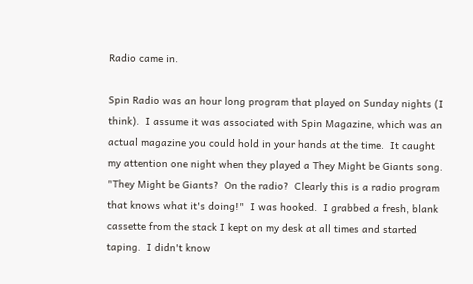Radio came in.

Spin Radio was an hour long program that played on Sunday nights (I think).  I assume it was associated with Spin Magazine, which was an actual magazine you could hold in your hands at the time.  It caught my attention one night when they played a They Might be Giants song.  "They Might be Giants?  On the radio?  Clearly this is a radio program that knows what it's doing!"  I was hooked.  I grabbed a fresh, blank cassette from the stack I kept on my desk at all times and started taping.  I didn't know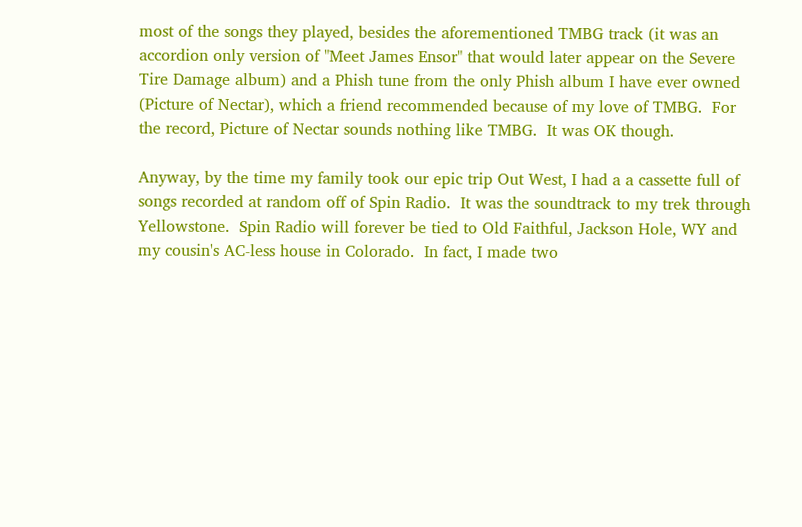most of the songs they played, besides the aforementioned TMBG track (it was an accordion only version of "Meet James Ensor" that would later appear on the Severe Tire Damage album) and a Phish tune from the only Phish album I have ever owned (Picture of Nectar), which a friend recommended because of my love of TMBG.  For the record, Picture of Nectar sounds nothing like TMBG.  It was OK though.

Anyway, by the time my family took our epic trip Out West, I had a a cassette full of songs recorded at random off of Spin Radio.  It was the soundtrack to my trek through Yellowstone.  Spin Radio will forever be tied to Old Faithful, Jackson Hole, WY and my cousin's AC-less house in Colorado.  In fact, I made two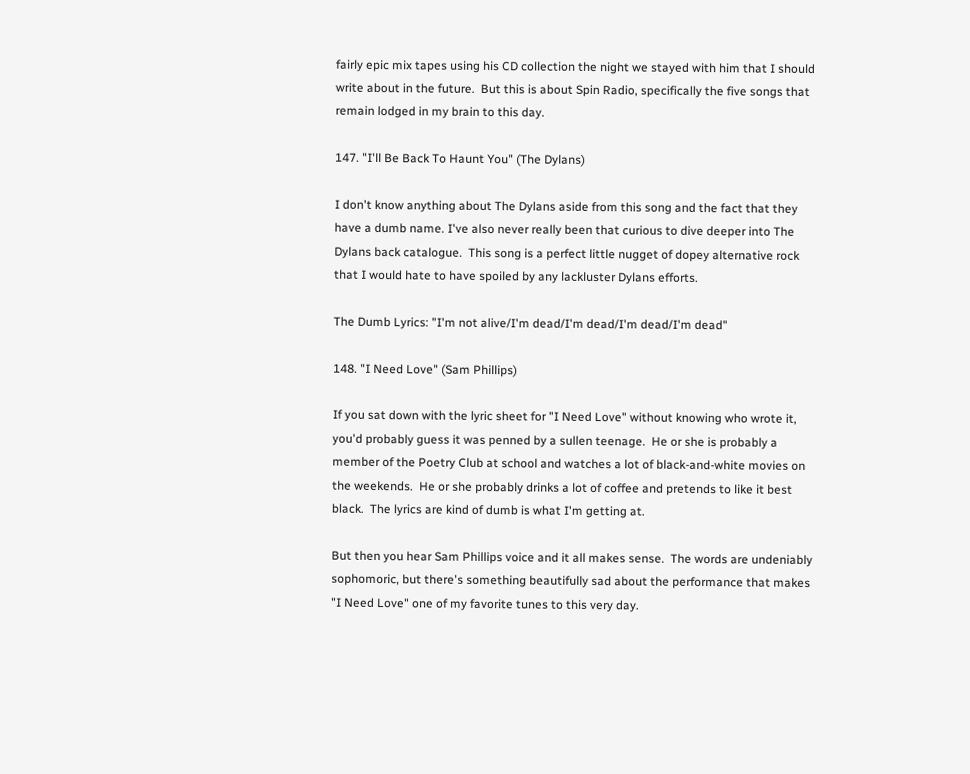fairly epic mix tapes using his CD collection the night we stayed with him that I should write about in the future.  But this is about Spin Radio, specifically the five songs that remain lodged in my brain to this day.

147. "I'll Be Back To Haunt You" (The Dylans)

I don't know anything about The Dylans aside from this song and the fact that they have a dumb name. I've also never really been that curious to dive deeper into The Dylans back catalogue.  This song is a perfect little nugget of dopey alternative rock that I would hate to have spoiled by any lackluster Dylans efforts.

The Dumb Lyrics: "I'm not alive/I'm dead/I'm dead/I'm dead/I'm dead"

148. "I Need Love" (Sam Phillips)

If you sat down with the lyric sheet for "I Need Love" without knowing who wrote it, you'd probably guess it was penned by a sullen teenage.  He or she is probably a member of the Poetry Club at school and watches a lot of black-and-white movies on the weekends.  He or she probably drinks a lot of coffee and pretends to like it best black.  The lyrics are kind of dumb is what I'm getting at.

But then you hear Sam Phillips voice and it all makes sense.  The words are undeniably sophomoric, but there's something beautifully sad about the performance that makes "I Need Love" one of my favorite tunes to this very day.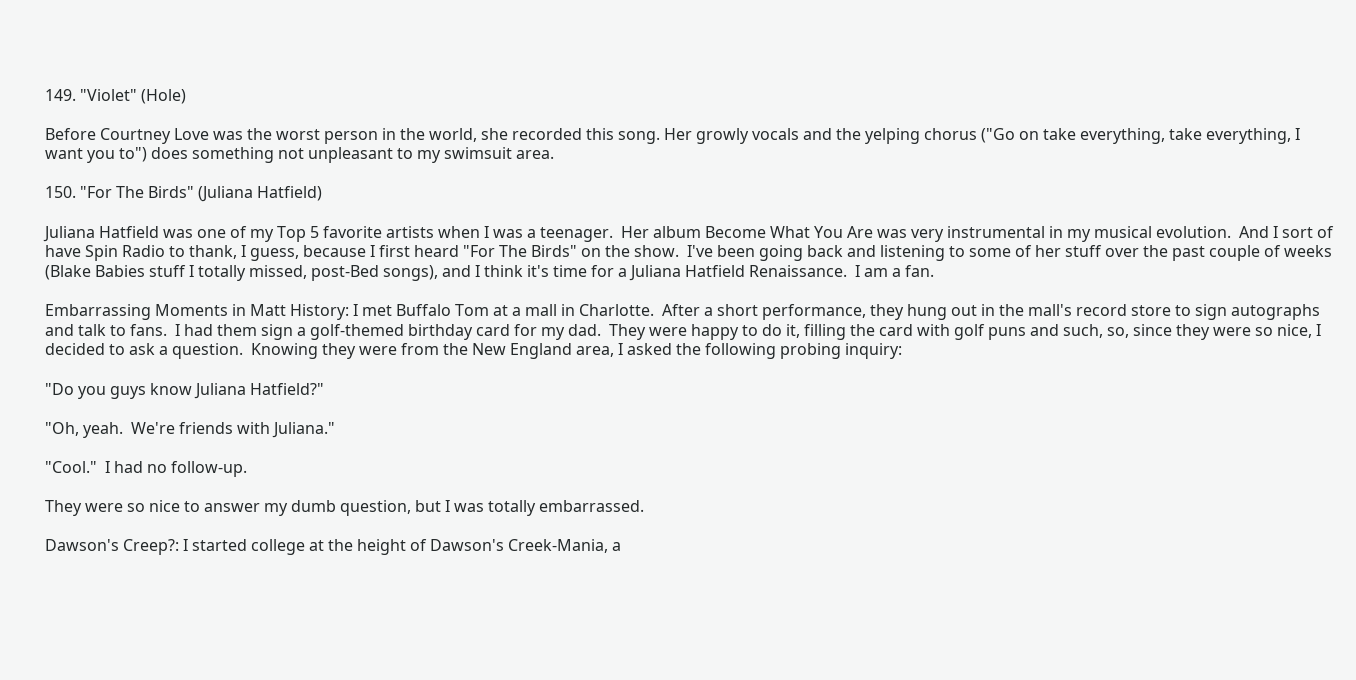149. "Violet" (Hole)

Before Courtney Love was the worst person in the world, she recorded this song. Her growly vocals and the yelping chorus ("Go on take everything, take everything, I want you to") does something not unpleasant to my swimsuit area.

150. "For The Birds" (Juliana Hatfield)

Juliana Hatfield was one of my Top 5 favorite artists when I was a teenager.  Her album Become What You Are was very instrumental in my musical evolution.  And I sort of have Spin Radio to thank, I guess, because I first heard "For The Birds" on the show.  I've been going back and listening to some of her stuff over the past couple of weeks (Blake Babies stuff I totally missed, post-Bed songs), and I think it's time for a Juliana Hatfield Renaissance.  I am a fan.

Embarrassing Moments in Matt History: I met Buffalo Tom at a mall in Charlotte.  After a short performance, they hung out in the mall's record store to sign autographs and talk to fans.  I had them sign a golf-themed birthday card for my dad.  They were happy to do it, filling the card with golf puns and such, so, since they were so nice, I decided to ask a question.  Knowing they were from the New England area, I asked the following probing inquiry:

"Do you guys know Juliana Hatfield?"

"Oh, yeah.  We're friends with Juliana."

"Cool."  I had no follow-up.

They were so nice to answer my dumb question, but I was totally embarrassed.

Dawson's Creep?: I started college at the height of Dawson's Creek-Mania, a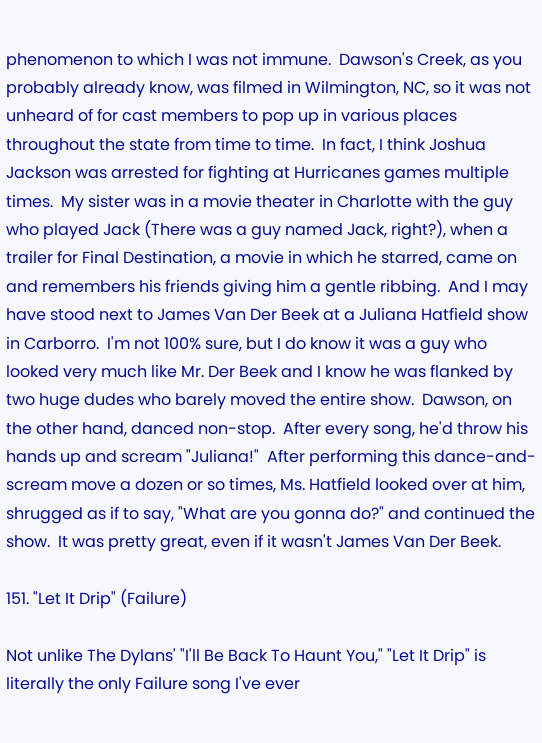phenomenon to which I was not immune.  Dawson's Creek, as you probably already know, was filmed in Wilmington, NC, so it was not unheard of for cast members to pop up in various places throughout the state from time to time.  In fact, I think Joshua Jackson was arrested for fighting at Hurricanes games multiple times.  My sister was in a movie theater in Charlotte with the guy who played Jack (There was a guy named Jack, right?), when a trailer for Final Destination, a movie in which he starred, came on and remembers his friends giving him a gentle ribbing.  And I may have stood next to James Van Der Beek at a Juliana Hatfield show in Carborro.  I'm not 100% sure, but I do know it was a guy who looked very much like Mr. Der Beek and I know he was flanked by two huge dudes who barely moved the entire show.  Dawson, on the other hand, danced non-stop.  After every song, he'd throw his hands up and scream "Juliana!"  After performing this dance-and-scream move a dozen or so times, Ms. Hatfield looked over at him, shrugged as if to say, "What are you gonna do?" and continued the show.  It was pretty great, even if it wasn't James Van Der Beek.

151. "Let It Drip" (Failure)

Not unlike The Dylans' "I'll Be Back To Haunt You," "Let It Drip" is literally the only Failure song I've ever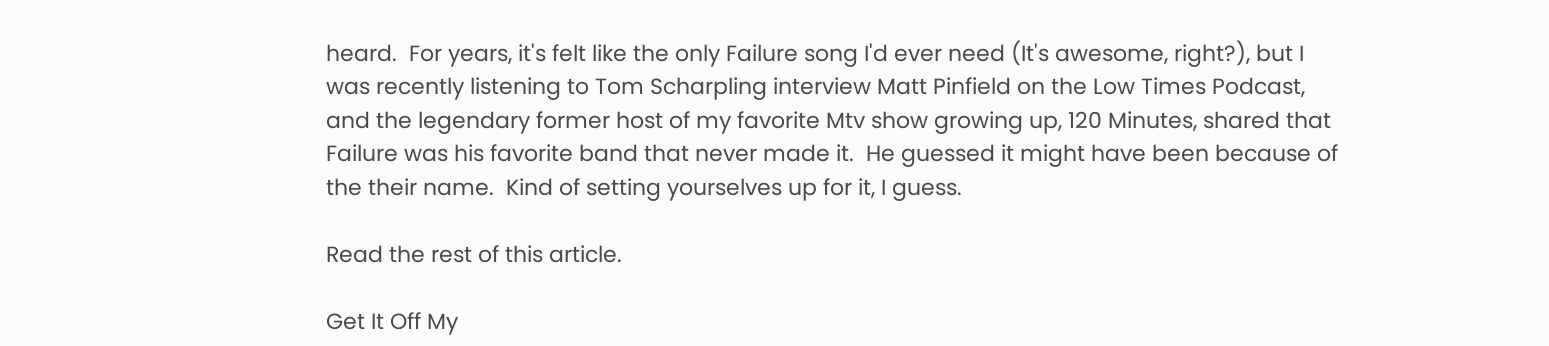heard.  For years, it's felt like the only Failure song I'd ever need (It's awesome, right?), but I was recently listening to Tom Scharpling interview Matt Pinfield on the Low Times Podcast, and the legendary former host of my favorite Mtv show growing up, 120 Minutes, shared that Failure was his favorite band that never made it.  He guessed it might have been because of the their name.  Kind of setting yourselves up for it, I guess.

Read the rest of this article.

Get It Off My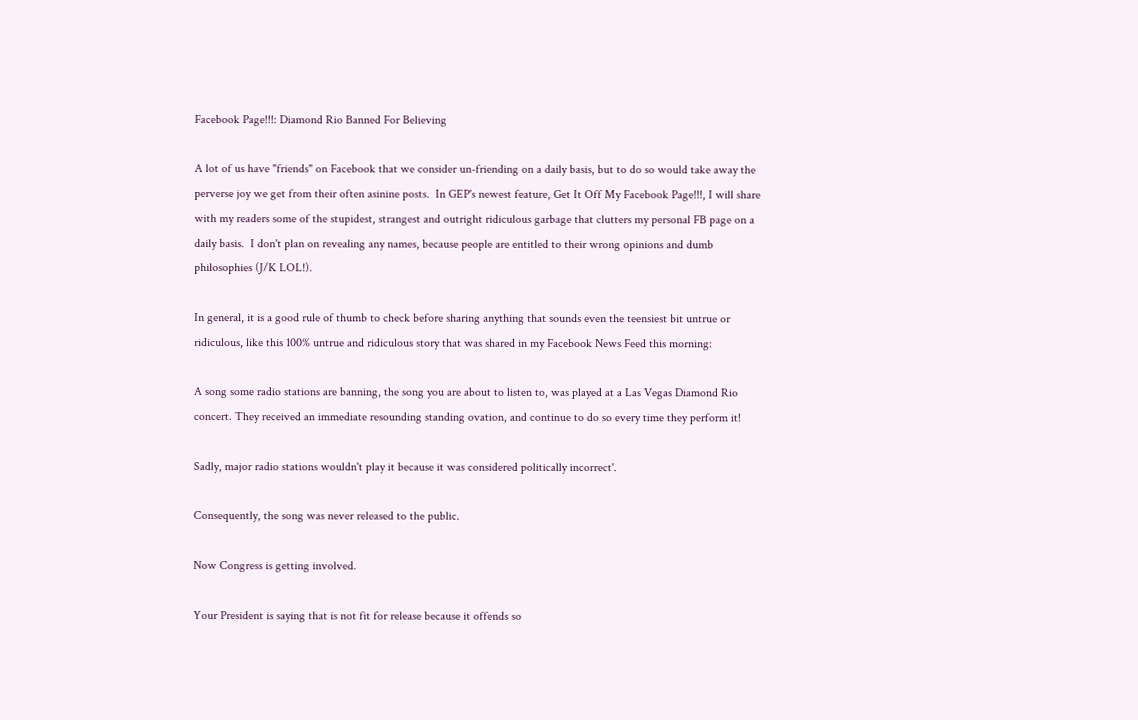Facebook Page!!!: Diamond Rio Banned For Believing

A lot of us have "friends" on Facebook that we consider un-friending on a daily basis, but to do so would take away the perverse joy we get from their often asinine posts.  In GEP's newest feature, Get It Off My Facebook Page!!!, I will share with my readers some of the stupidest, strangest and outright ridiculous garbage that clutters my personal FB page on a daily basis.  I don't plan on revealing any names, because people are entitled to their wrong opinions and dumb philosophies (J/K LOL!).

In general, it is a good rule of thumb to check before sharing anything that sounds even the teensiest bit untrue or ridiculous, like this 100% untrue and ridiculous story that was shared in my Facebook News Feed this morning:

A song some radio stations are banning, the song you are about to listen to, was played at a Las Vegas Diamond Rio concert. They received an immediate resounding standing ovation, and continue to do so every time they perform it!

Sadly, major radio stations wouldn't play it because it was considered politically incorrect'.

Consequently, the song was never released to the public.

Now Congress is getting involved.

Your President is saying that is not fit for release because it offends so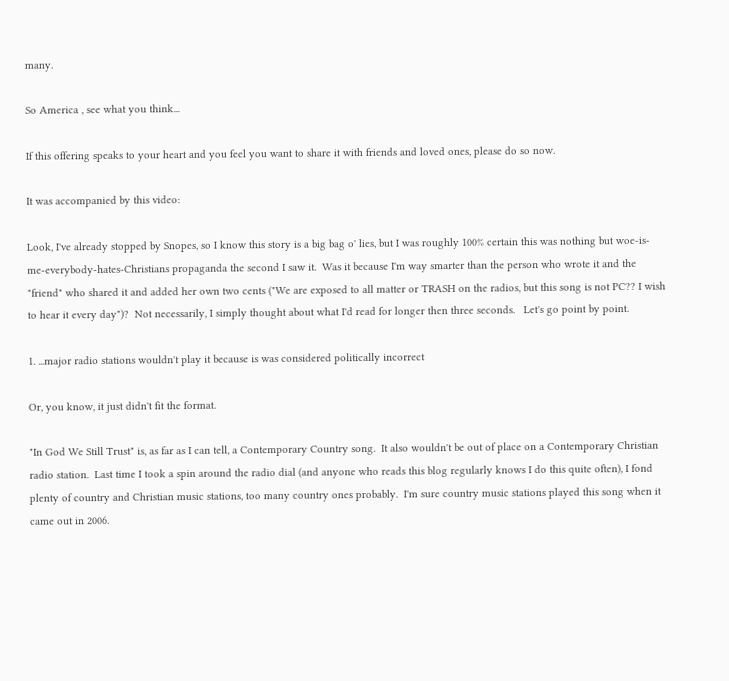many.

So America , see what you think...

If this offering speaks to your heart and you feel you want to share it with friends and loved ones, please do so now.

It was accompanied by this video:

Look, I've already stopped by Snopes, so I know this story is a big bag o' lies, but I was roughly 100% certain this was nothing but woe-is-me-everybody-hates-Christians propaganda the second I saw it.  Was it because I'm way smarter than the person who wrote it and the "friend" who shared it and added her own two cents ("We are exposed to all matter or TRASH on the radios, but this song is not PC?? I wish to hear it every day")?  Not necessarily, I simply thought about what I'd read for longer then three seconds.   Let's go point by point.

1. ...major radio stations wouldn't play it because is was considered politically incorrect

Or, you know, it just didn't fit the format.

"In God We Still Trust" is, as far as I can tell, a Contemporary Country song.  It also wouldn't be out of place on a Contemporary Christian radio station.  Last time I took a spin around the radio dial (and anyone who reads this blog regularly knows I do this quite often), I fond plenty of country and Christian music stations, too many country ones probably.  I'm sure country music stations played this song when it came out in 2006.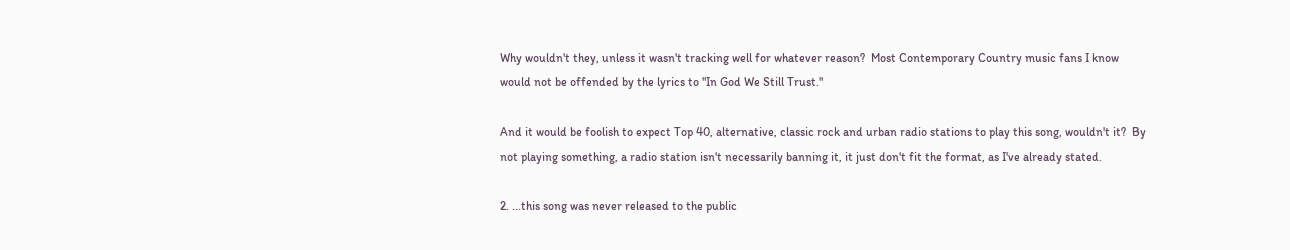Why wouldn't they, unless it wasn't tracking well for whatever reason?  Most Contemporary Country music fans I know would not be offended by the lyrics to "In God We Still Trust."

And it would be foolish to expect Top 40, alternative, classic rock and urban radio stations to play this song, wouldn't it?  By not playing something, a radio station isn't necessarily banning it, it just don't fit the format, as I've already stated.

2. ...this song was never released to the public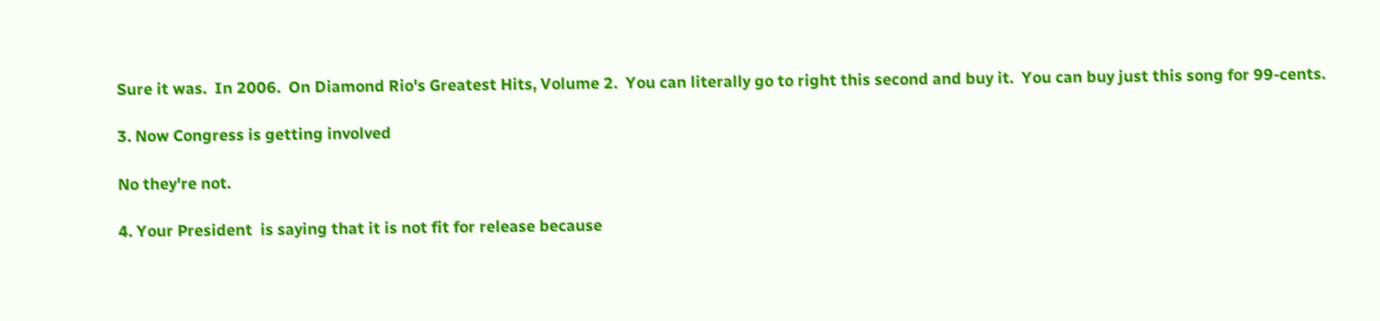Sure it was.  In 2006.  On Diamond Rio's Greatest Hits, Volume 2.  You can literally go to right this second and buy it.  You can buy just this song for 99-cents.

3. Now Congress is getting involved

No they're not.

4. Your President  is saying that it is not fit for release because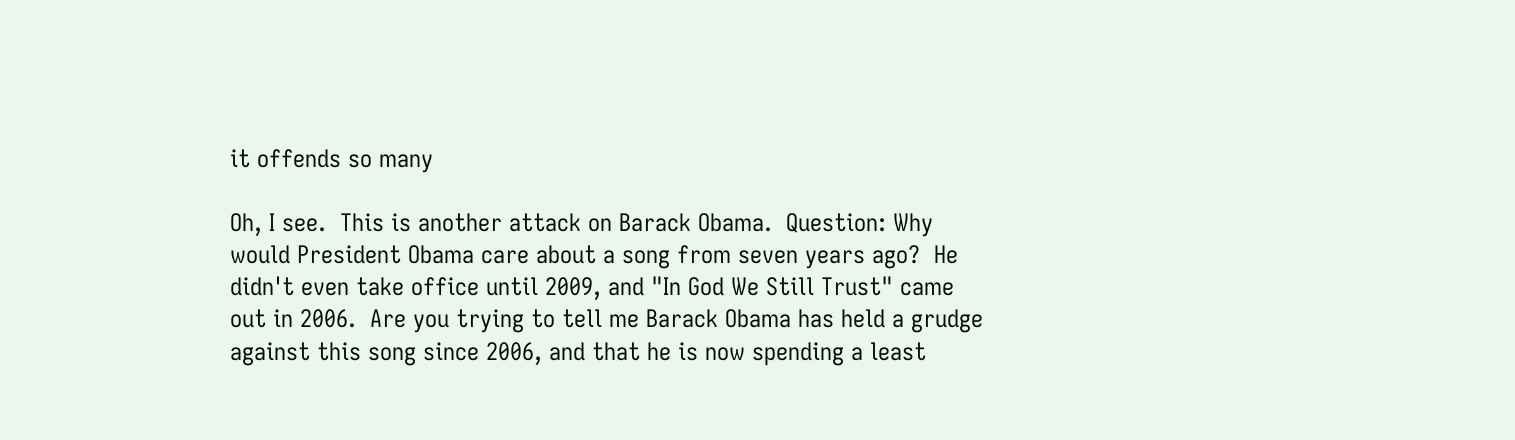it offends so many

Oh, I see.  This is another attack on Barack Obama.  Question: Why would President Obama care about a song from seven years ago?  He didn't even take office until 2009, and "In God We Still Trust" came out in 2006.  Are you trying to tell me Barack Obama has held a grudge  against this song since 2006, and that he is now spending a least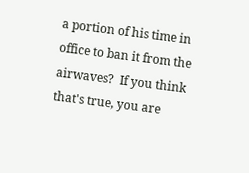a portion of his time in office to ban it from the airwaves?  If you think that's true, you are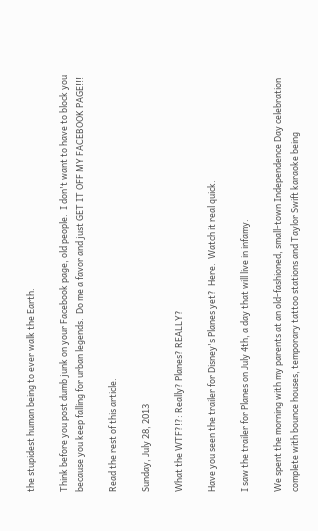the stupidest human being to ever walk the Earth.

Think before you post dumb junk on your Facebook page, old people.  I don't want to have to block you because you keep falling for urban legends.  Do me a favor and just GET IT OFF MY FACEBOOK PAGE!!!

Read the rest of this article.

Sunday, July 28, 2013

What the WTF?!?: Really? Planes? REALLY?

Have you seen the trailer for Disney's Planes yet?  Here.  Watch it real quick.

I saw the trailer for Planes on July 4th, a day that will live in infamy.

We spent the morning with my parents at an old-fashioned, small-town Independence Day celebration complete with bounce houses, temporary tattoo stations and Taylor Swift karaoke being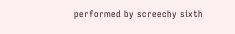performed by screechy sixth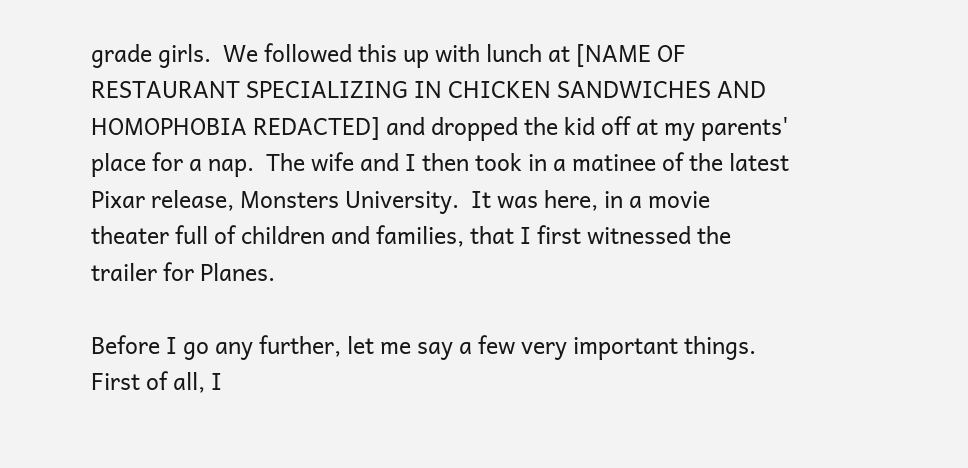grade girls.  We followed this up with lunch at [NAME OF RESTAURANT SPECIALIZING IN CHICKEN SANDWICHES AND HOMOPHOBIA REDACTED] and dropped the kid off at my parents' place for a nap.  The wife and I then took in a matinee of the latest Pixar release, Monsters University.  It was here, in a movie theater full of children and families, that I first witnessed the trailer for Planes.

Before I go any further, let me say a few very important things.  First of all, I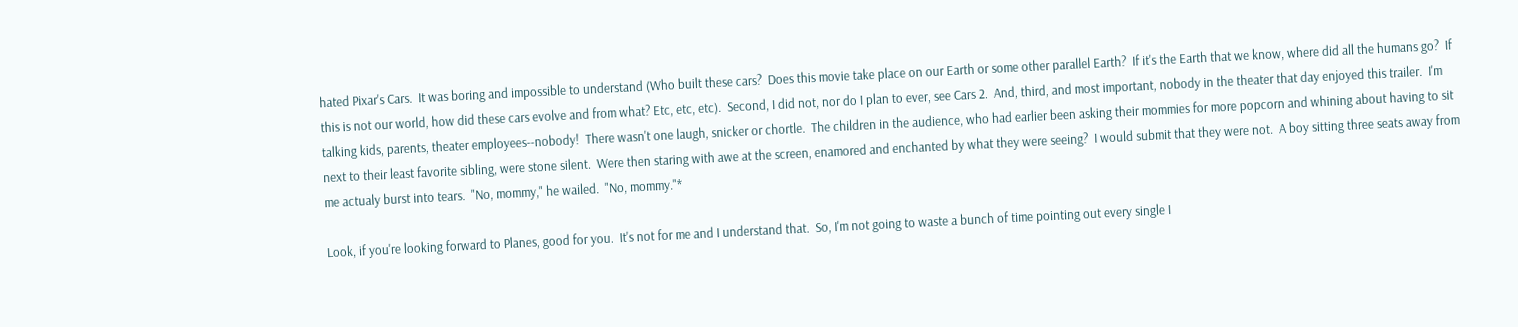hated Pixar's Cars.  It was boring and impossible to understand (Who built these cars?  Does this movie take place on our Earth or some other parallel Earth?  If it's the Earth that we know, where did all the humans go?  If this is not our world, how did these cars evolve and from what? Etc, etc, etc).  Second, I did not, nor do I plan to ever, see Cars 2.  And, third, and most important, nobody in the theater that day enjoyed this trailer.  I'm talking kids, parents, theater employees--nobody!  There wasn't one laugh, snicker or chortle.  The children in the audience, who had earlier been asking their mommies for more popcorn and whining about having to sit next to their least favorite sibling, were stone silent.  Were then staring with awe at the screen, enamored and enchanted by what they were seeing?  I would submit that they were not.  A boy sitting three seats away from me actualy burst into tears.  "No, mommy," he wailed.  "No, mommy."*

Look, if you're looking forward to Planes, good for you.  It's not for me and I understand that.  So, I'm not going to waste a bunch of time pointing out every single I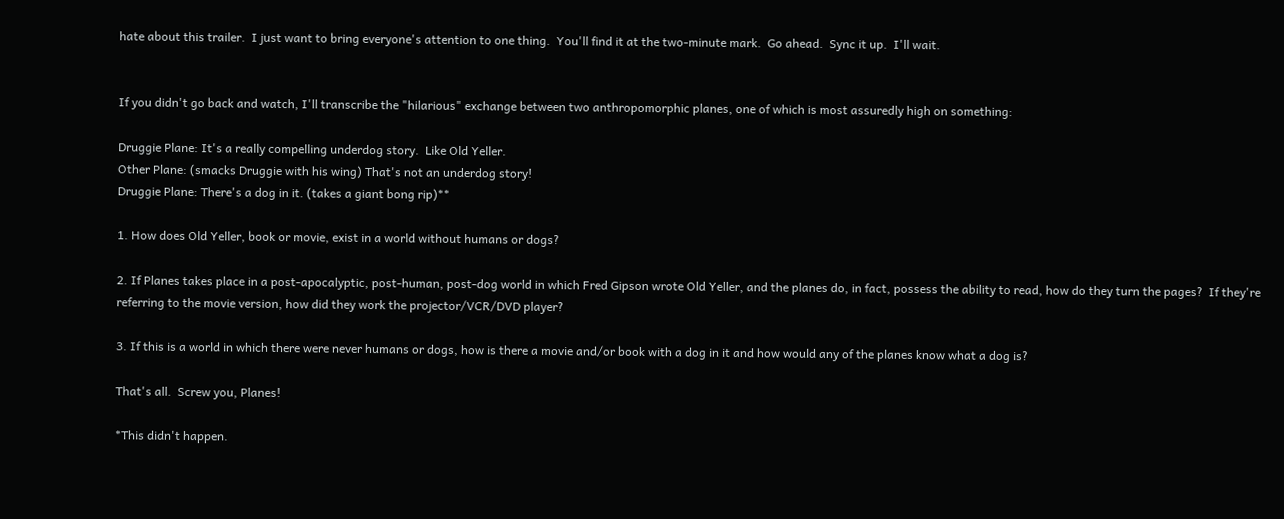hate about this trailer.  I just want to bring everyone's attention to one thing.  You'll find it at the two-minute mark.  Go ahead.  Sync it up.  I'll wait.


If you didn't go back and watch, I'll transcribe the "hilarious" exchange between two anthropomorphic planes, one of which is most assuredly high on something:

Druggie Plane: It's a really compelling underdog story.  Like Old Yeller.
Other Plane: (smacks Druggie with his wing) That's not an underdog story!
Druggie Plane: There's a dog in it. (takes a giant bong rip)**

1. How does Old Yeller, book or movie, exist in a world without humans or dogs?

2. If Planes takes place in a post-apocalyptic, post-human, post-dog world in which Fred Gipson wrote Old Yeller, and the planes do, in fact, possess the ability to read, how do they turn the pages?  If they're referring to the movie version, how did they work the projector/VCR/DVD player?

3. If this is a world in which there were never humans or dogs, how is there a movie and/or book with a dog in it and how would any of the planes know what a dog is?

That's all.  Screw you, Planes!

*This didn't happen.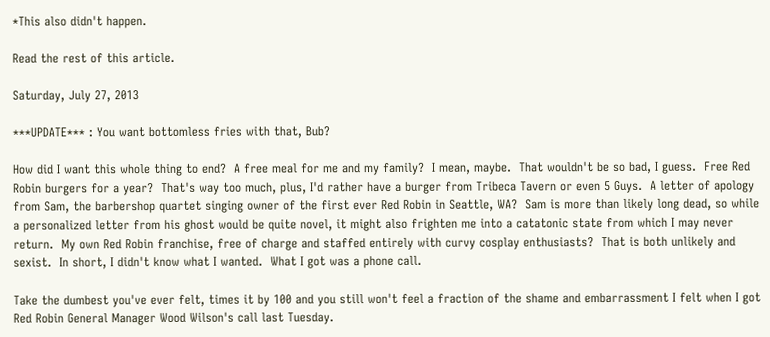*This also didn't happen.

Read the rest of this article.

Saturday, July 27, 2013

***UPDATE*** : You want bottomless fries with that, Bub?

How did I want this whole thing to end?  A free meal for me and my family?  I mean, maybe.  That wouldn't be so bad, I guess.  Free Red Robin burgers for a year?  That's way too much, plus, I'd rather have a burger from Tribeca Tavern or even 5 Guys.  A letter of apology from Sam, the barbershop quartet singing owner of the first ever Red Robin in Seattle, WA?  Sam is more than likely long dead, so while a personalized letter from his ghost would be quite novel, it might also frighten me into a catatonic state from which I may never return.  My own Red Robin franchise, free of charge and staffed entirely with curvy cosplay enthusiasts?  That is both unlikely and sexist.  In short, I didn't know what I wanted.  What I got was a phone call.

Take the dumbest you've ever felt, times it by 100 and you still won't feel a fraction of the shame and embarrassment I felt when I got Red Robin General Manager Wood Wilson's call last Tuesday.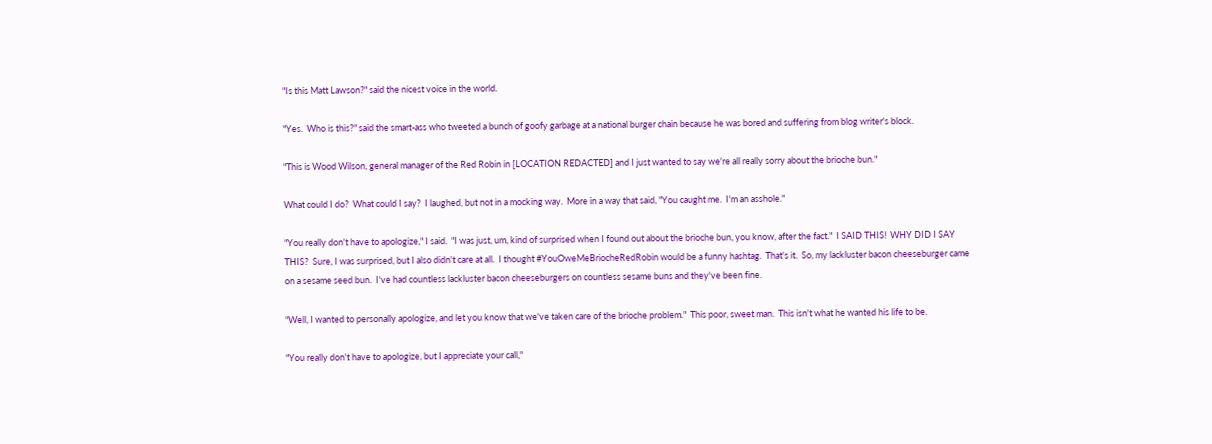"Is this Matt Lawson?" said the nicest voice in the world.

"Yes.  Who is this?" said the smart-ass who tweeted a bunch of goofy garbage at a national burger chain because he was bored and suffering from blog writer's block.

"This is Wood Wilson, general manager of the Red Robin in [LOCATION REDACTED] and I just wanted to say we're all really sorry about the brioche bun."

What could I do?  What could I say?  I laughed, but not in a mocking way.  More in a way that said, "You caught me.  I'm an asshole."

"You really don't have to apologize," I said.  "I was just, um, kind of surprised when I found out about the brioche bun, you know, after the fact."  I SAID THIS!  WHY DID I SAY THIS?  Sure, I was surprised, but I also didn't care at all.  I thought #YouOweMeBriocheRedRobin would be a funny hashtag.  That's it.  So, my lackluster bacon cheeseburger came on a sesame seed bun.  I've had countless lackluster bacon cheeseburgers on countless sesame buns and they've been fine.

"Well, I wanted to personally apologize, and let you know that we've taken care of the brioche problem."  This poor, sweet man.  This isn't what he wanted his life to be.

"You really don't have to apologize, but I appreciate your call,"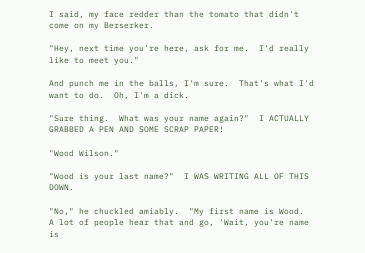I said, my face redder than the tomato that didn't come on my Berserker.

"Hey, next time you're here, ask for me.  I'd really like to meet you."

And punch me in the balls, I'm sure.  That's what I'd want to do.  Oh, I'm a dick.

"Sure thing.  What was your name again?"  I ACTUALLY GRABBED A PEN AND SOME SCRAP PAPER!

"Wood Wilson."

"Wood is your last name?"  I WAS WRITING ALL OF THIS DOWN.

"No," he chuckled amiably.  "My first name is Wood.  A lot of people hear that and go, 'Wait, you're name is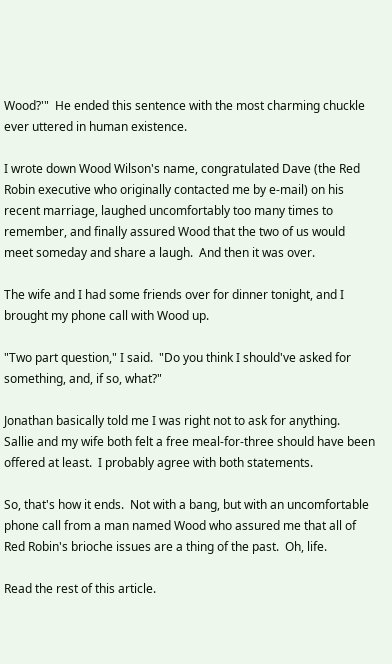Wood?'"  He ended this sentence with the most charming chuckle ever uttered in human existence.

I wrote down Wood Wilson's name, congratulated Dave (the Red Robin executive who originally contacted me by e-mail) on his recent marriage, laughed uncomfortably too many times to remember, and finally assured Wood that the two of us would meet someday and share a laugh.  And then it was over.

The wife and I had some friends over for dinner tonight, and I brought my phone call with Wood up.

"Two part question," I said.  "Do you think I should've asked for something, and, if so, what?"

Jonathan basically told me I was right not to ask for anything.  Sallie and my wife both felt a free meal-for-three should have been offered at least.  I probably agree with both statements.

So, that's how it ends.  Not with a bang, but with an uncomfortable phone call from a man named Wood who assured me that all of Red Robin's brioche issues are a thing of the past.  Oh, life.

Read the rest of this article.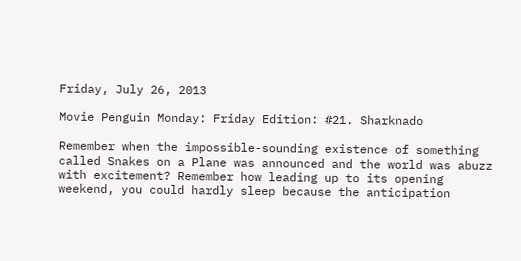Friday, July 26, 2013

Movie Penguin Monday: Friday Edition: #21. Sharknado

Remember when the impossible-sounding existence of something called Snakes on a Plane was announced and the world was abuzz with excitement? Remember how leading up to its opening weekend, you could hardly sleep because the anticipation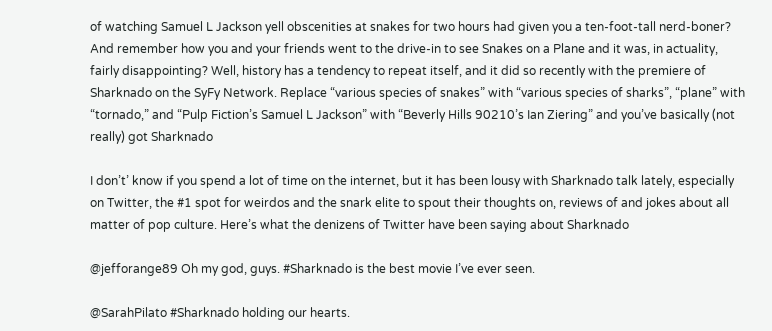of watching Samuel L Jackson yell obscenities at snakes for two hours had given you a ten-foot-tall nerd-boner? And remember how you and your friends went to the drive-in to see Snakes on a Plane and it was, in actuality, fairly disappointing? Well, history has a tendency to repeat itself, and it did so recently with the premiere of  Sharknado on the SyFy Network. Replace “various species of snakes” with “various species of sharks”, “plane” with “tornado,” and “Pulp Fiction’s Samuel L Jackson” with “Beverly Hills 90210’s Ian Ziering” and you’ve basically (not really) got Sharknado

I don’t’ know if you spend a lot of time on the internet, but it has been lousy with Sharknado talk lately, especially on Twitter, the #1 spot for weirdos and the snark elite to spout their thoughts on, reviews of and jokes about all matter of pop culture. Here’s what the denizens of Twitter have been saying about Sharknado

@jefforange89 Oh my god, guys. #Sharknado is the best movie I’ve ever seen.

@SarahPilato #Sharknado holding our hearts.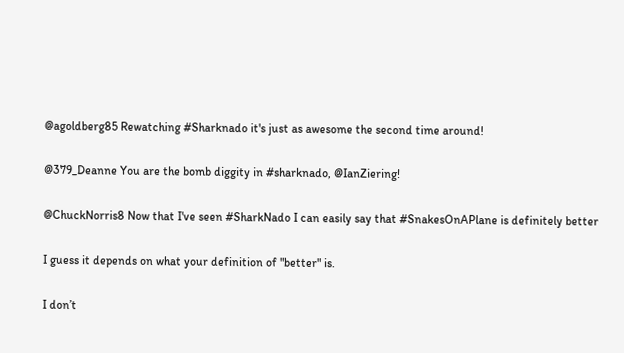@agoldberg85 Rewatching #Sharknado it's just as awesome the second time around!

@379_Deanne You are the bomb diggity in #sharknado, @IanZiering!

@ChuckNorris8 Now that I've seen #SharkNado I can easily say that #SnakesOnAPlane is definitely better

I guess it depends on what your definition of "better" is.

I don’t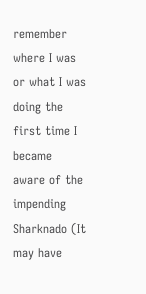remember where I was or what I was doing the first time I became aware of the impending Sharknado (It may have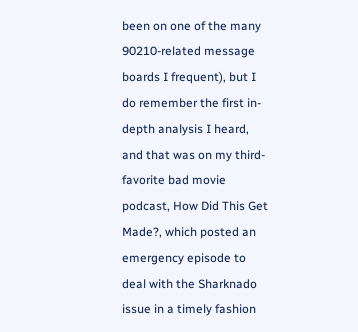been on one of the many 90210-related message boards I frequent), but I do remember the first in-depth analysis I heard, and that was on my third-favorite bad movie podcast, How Did This Get Made?, which posted an emergency episode to deal with the Sharknado issue in a timely fashion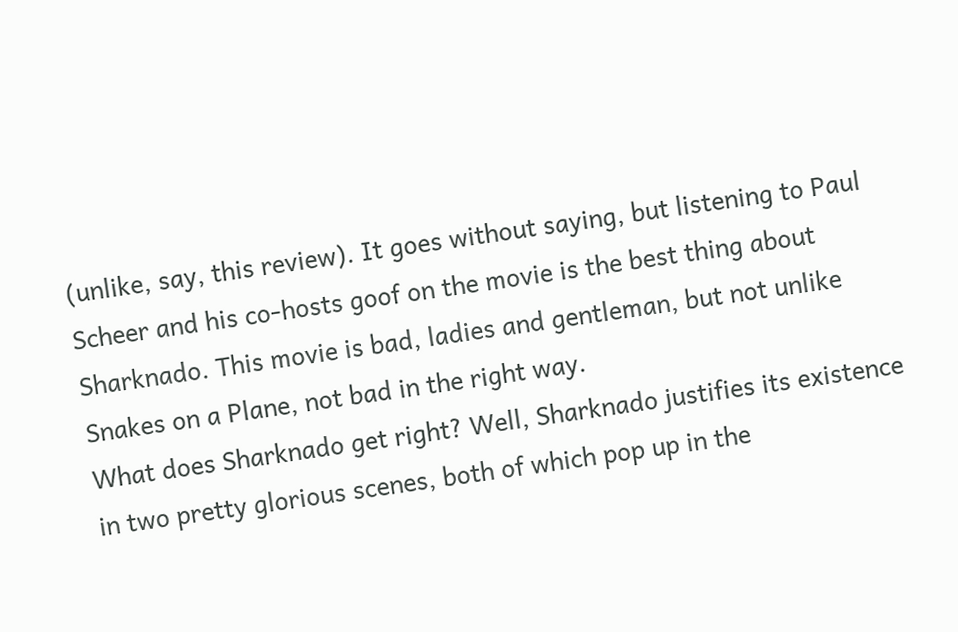(unlike, say, this review). It goes without saying, but listening to Paul Scheer and his co-hosts goof on the movie is the best thing about Sharknado. This movie is bad, ladies and gentleman, but not unlike Snakes on a Plane, not bad in the right way.
What does Sharknado get right? Well, Sharknado justifies its existence in two pretty glorious scenes, both of which pop up in the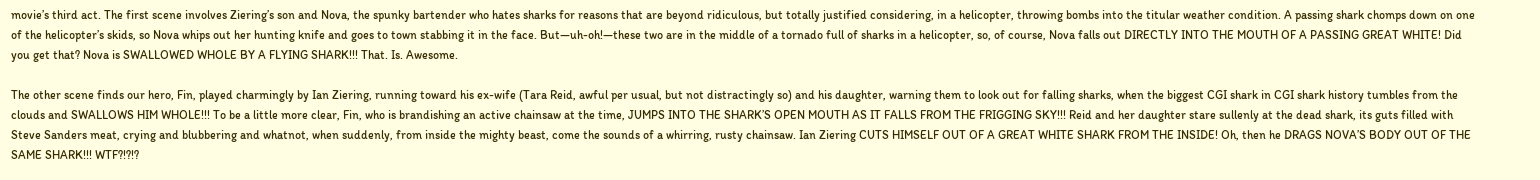movie’s third act. The first scene involves Ziering’s son and Nova, the spunky bartender who hates sharks for reasons that are beyond ridiculous, but totally justified considering, in a helicopter, throwing bombs into the titular weather condition. A passing shark chomps down on one of the helicopter’s skids, so Nova whips out her hunting knife and goes to town stabbing it in the face. But—uh-oh!—these two are in the middle of a tornado full of sharks in a helicopter, so, of course, Nova falls out DIRECTLY INTO THE MOUTH OF A PASSING GREAT WHITE! Did you get that? Nova is SWALLOWED WHOLE BY A FLYING SHARK!!! That. Is. Awesome.

The other scene finds our hero, Fin, played charmingly by Ian Ziering, running toward his ex-wife (Tara Reid, awful per usual, but not distractingly so) and his daughter, warning them to look out for falling sharks, when the biggest CGI shark in CGI shark history tumbles from the clouds and SWALLOWS HIM WHOLE!!! To be a little more clear, Fin, who is brandishing an active chainsaw at the time, JUMPS INTO THE SHARK’S OPEN MOUTH AS IT FALLS FROM THE FRIGGING SKY!!! Reid and her daughter stare sullenly at the dead shark, its guts filled with Steve Sanders meat, crying and blubbering and whatnot, when suddenly, from inside the mighty beast, come the sounds of a whirring, rusty chainsaw. Ian Ziering CUTS HIMSELF OUT OF A GREAT WHITE SHARK FROM THE INSIDE! Oh, then he DRAGS NOVA’S BODY OUT OF THE SAME SHARK!!! WTF?!?!?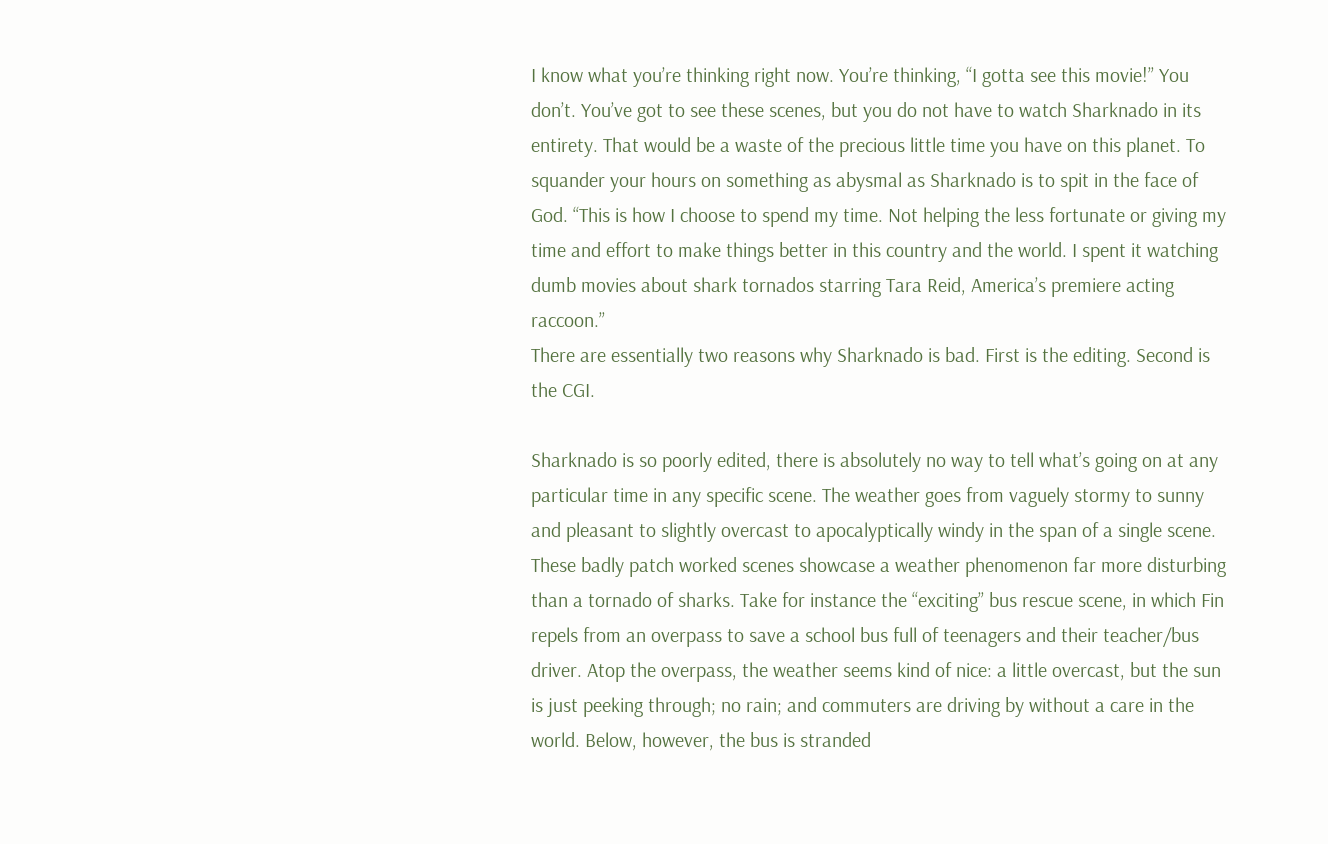I know what you’re thinking right now. You’re thinking, “I gotta see this movie!” You don’t. You’ve got to see these scenes, but you do not have to watch Sharknado in its entirety. That would be a waste of the precious little time you have on this planet. To squander your hours on something as abysmal as Sharknado is to spit in the face of God. “This is how I choose to spend my time. Not helping the less fortunate or giving my time and effort to make things better in this country and the world. I spent it watching dumb movies about shark tornados starring Tara Reid, America’s premiere acting raccoon.”
There are essentially two reasons why Sharknado is bad. First is the editing. Second is the CGI.

Sharknado is so poorly edited, there is absolutely no way to tell what’s going on at any particular time in any specific scene. The weather goes from vaguely stormy to sunny and pleasant to slightly overcast to apocalyptically windy in the span of a single scene. These badly patch worked scenes showcase a weather phenomenon far more disturbing than a tornado of sharks. Take for instance the “exciting” bus rescue scene, in which Fin repels from an overpass to save a school bus full of teenagers and their teacher/bus driver. Atop the overpass, the weather seems kind of nice: a little overcast, but the sun is just peeking through; no rain; and commuters are driving by without a care in the world. Below, however, the bus is stranded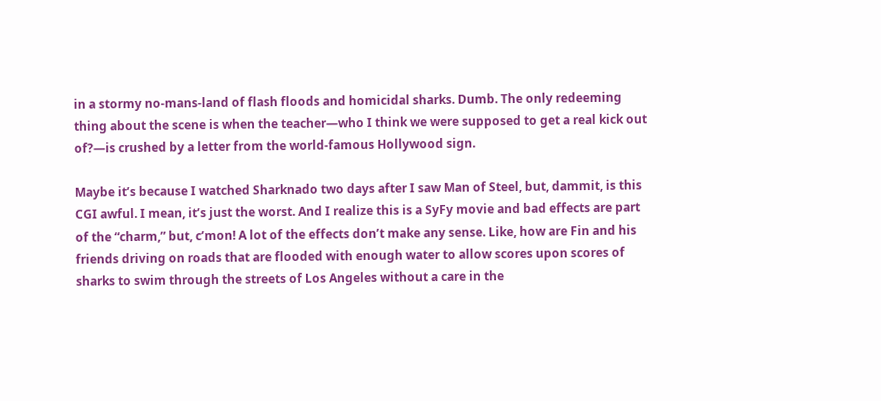in a stormy no-mans-land of flash floods and homicidal sharks. Dumb. The only redeeming thing about the scene is when the teacher—who I think we were supposed to get a real kick out of?—is crushed by a letter from the world-famous Hollywood sign.

Maybe it’s because I watched Sharknado two days after I saw Man of Steel, but, dammit, is this CGI awful. I mean, it’s just the worst. And I realize this is a SyFy movie and bad effects are part of the “charm,” but, c’mon! A lot of the effects don’t make any sense. Like, how are Fin and his friends driving on roads that are flooded with enough water to allow scores upon scores of sharks to swim through the streets of Los Angeles without a care in the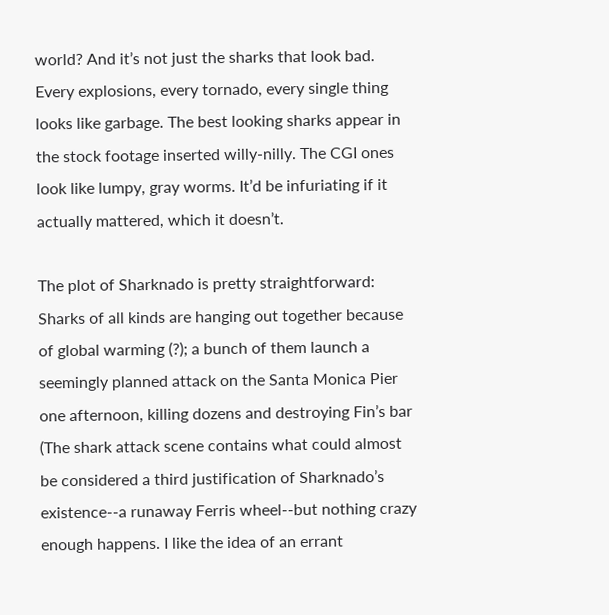world? And it’s not just the sharks that look bad. Every explosions, every tornado, every single thing looks like garbage. The best looking sharks appear in the stock footage inserted willy-nilly. The CGI ones look like lumpy, gray worms. It’d be infuriating if it actually mattered, which it doesn’t.

The plot of Sharknado is pretty straightforward: Sharks of all kinds are hanging out together because of global warming (?); a bunch of them launch a seemingly planned attack on the Santa Monica Pier one afternoon, killing dozens and destroying Fin’s bar (The shark attack scene contains what could almost be considered a third justification of Sharknado’s existence--a runaway Ferris wheel--but nothing crazy enough happens. I like the idea of an errant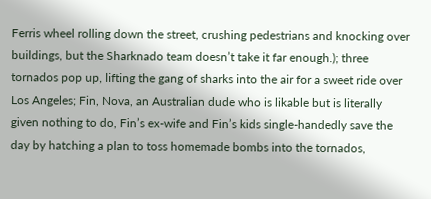Ferris wheel rolling down the street, crushing pedestrians and knocking over buildings, but the Sharknado team doesn’t take it far enough.); three tornados pop up, lifting the gang of sharks into the air for a sweet ride over Los Angeles; Fin, Nova, an Australian dude who is likable but is literally given nothing to do, Fin’s ex-wife and Fin’s kids single-handedly save the day by hatching a plan to toss homemade bombs into the tornados,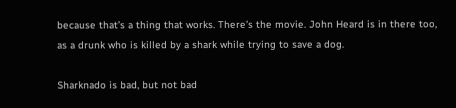because that’s a thing that works. There’s the movie. John Heard is in there too, as a drunk who is killed by a shark while trying to save a dog.

Sharknado is bad, but not bad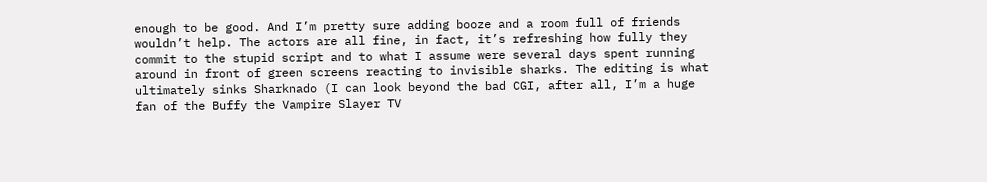enough to be good. And I’m pretty sure adding booze and a room full of friends wouldn’t help. The actors are all fine, in fact, it’s refreshing how fully they commit to the stupid script and to what I assume were several days spent running around in front of green screens reacting to invisible sharks. The editing is what ultimately sinks Sharknado (I can look beyond the bad CGI, after all, I’m a huge fan of the Buffy the Vampire Slayer TV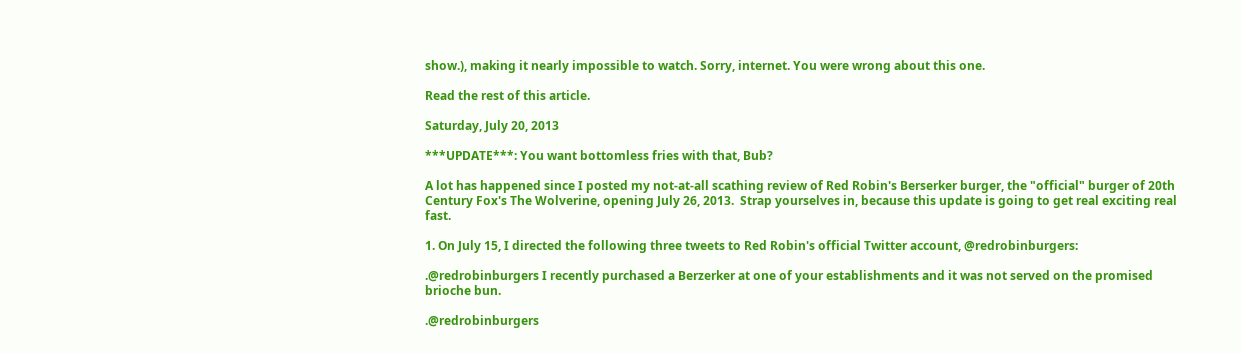show.), making it nearly impossible to watch. Sorry, internet. You were wrong about this one.

Read the rest of this article.

Saturday, July 20, 2013

***UPDATE***: You want bottomless fries with that, Bub?

A lot has happened since I posted my not-at-all scathing review of Red Robin's Berserker burger, the "official" burger of 20th Century Fox's The Wolverine, opening July 26, 2013.  Strap yourselves in, because this update is going to get real exciting real fast.

1. On July 15, I directed the following three tweets to Red Robin's official Twitter account, @redrobinburgers:

.@redrobinburgers I recently purchased a Berzerker at one of your establishments and it was not served on the promised brioche bun.

.@redrobinburgers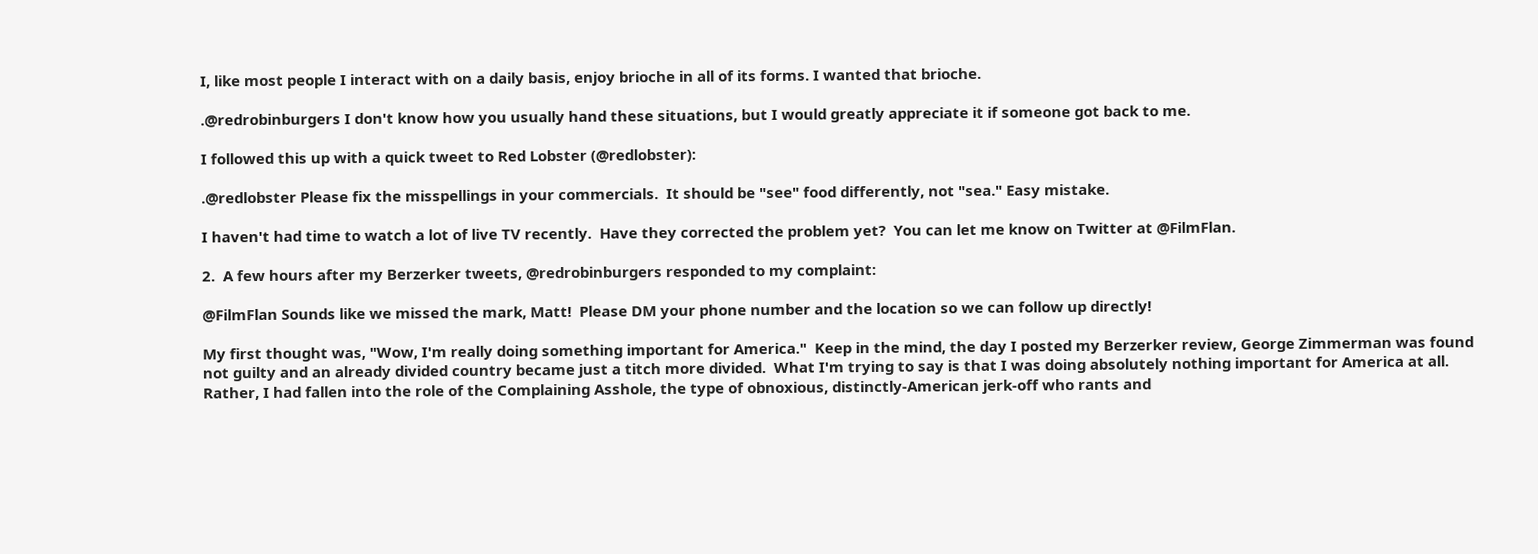I, like most people I interact with on a daily basis, enjoy brioche in all of its forms. I wanted that brioche.

.@redrobinburgers I don't know how you usually hand these situations, but I would greatly appreciate it if someone got back to me.

I followed this up with a quick tweet to Red Lobster (@redlobster):

.@redlobster Please fix the misspellings in your commercials.  It should be "see" food differently, not "sea." Easy mistake.

I haven't had time to watch a lot of live TV recently.  Have they corrected the problem yet?  You can let me know on Twitter at @FilmFlan.

2.  A few hours after my Berzerker tweets, @redrobinburgers responded to my complaint:

@FilmFlan Sounds like we missed the mark, Matt!  Please DM your phone number and the location so we can follow up directly!

My first thought was, "Wow, I'm really doing something important for America."  Keep in the mind, the day I posted my Berzerker review, George Zimmerman was found not guilty and an already divided country became just a titch more divided.  What I'm trying to say is that I was doing absolutely nothing important for America at all.  Rather, I had fallen into the role of the Complaining Asshole, the type of obnoxious, distinctly-American jerk-off who rants and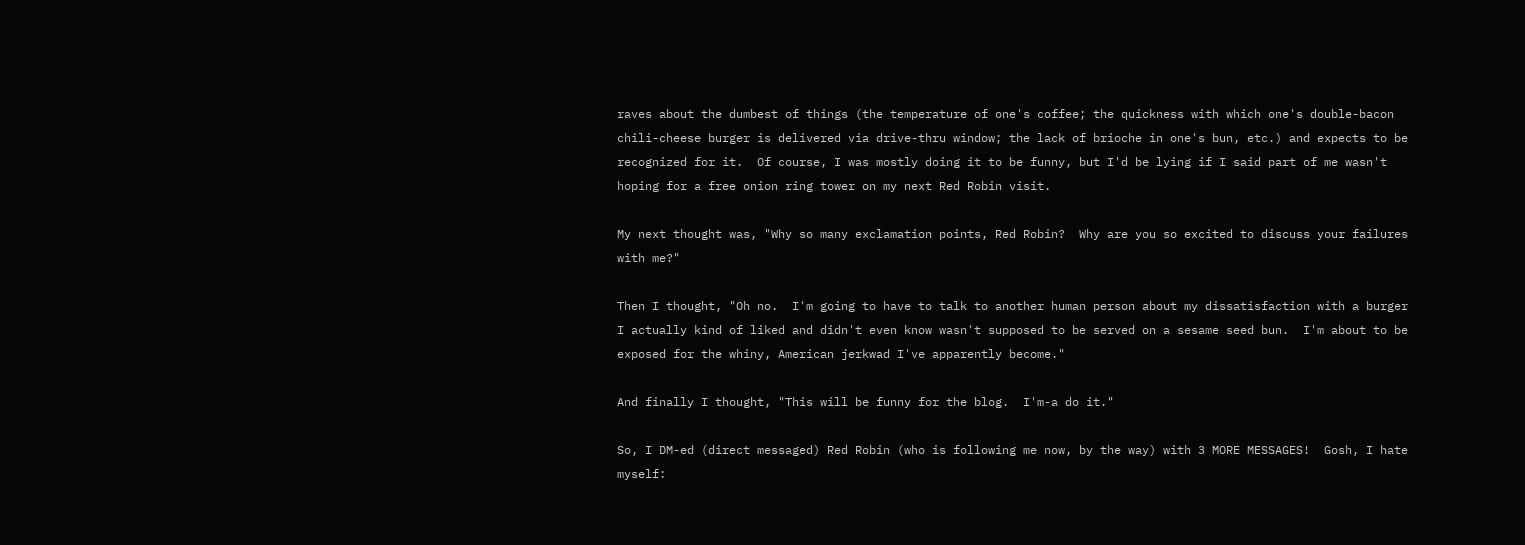raves about the dumbest of things (the temperature of one's coffee; the quickness with which one's double-bacon chili-cheese burger is delivered via drive-thru window; the lack of brioche in one's bun, etc.) and expects to be recognized for it.  Of course, I was mostly doing it to be funny, but I'd be lying if I said part of me wasn't hoping for a free onion ring tower on my next Red Robin visit.

My next thought was, "Why so many exclamation points, Red Robin?  Why are you so excited to discuss your failures with me?"

Then I thought, "Oh no.  I'm going to have to talk to another human person about my dissatisfaction with a burger I actually kind of liked and didn't even know wasn't supposed to be served on a sesame seed bun.  I'm about to be exposed for the whiny, American jerkwad I've apparently become."

And finally I thought, "This will be funny for the blog.  I'm-a do it."

So, I DM-ed (direct messaged) Red Robin (who is following me now, by the way) with 3 MORE MESSAGES!  Gosh, I hate myself: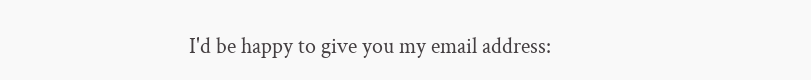I'd be happy to give you my email address: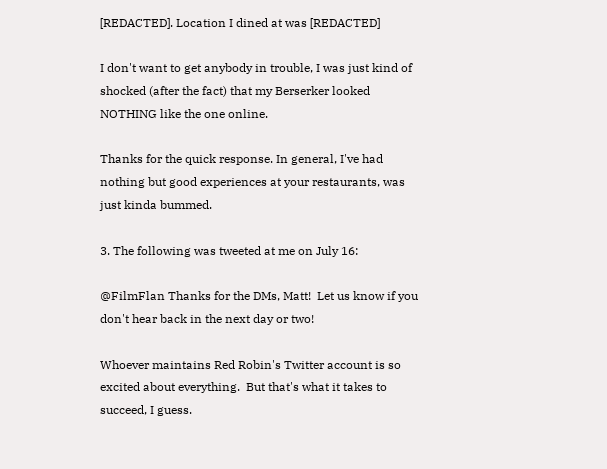[REDACTED]. Location I dined at was [REDACTED]

I don't want to get anybody in trouble, I was just kind of shocked (after the fact) that my Berserker looked NOTHING like the one online.

Thanks for the quick response. In general, I've had nothing but good experiences at your restaurants, was just kinda bummed.

3. The following was tweeted at me on July 16:

@FilmFlan Thanks for the DMs, Matt!  Let us know if you don't hear back in the next day or two!

Whoever maintains Red Robin's Twitter account is so excited about everything.  But that's what it takes to succeed, I guess.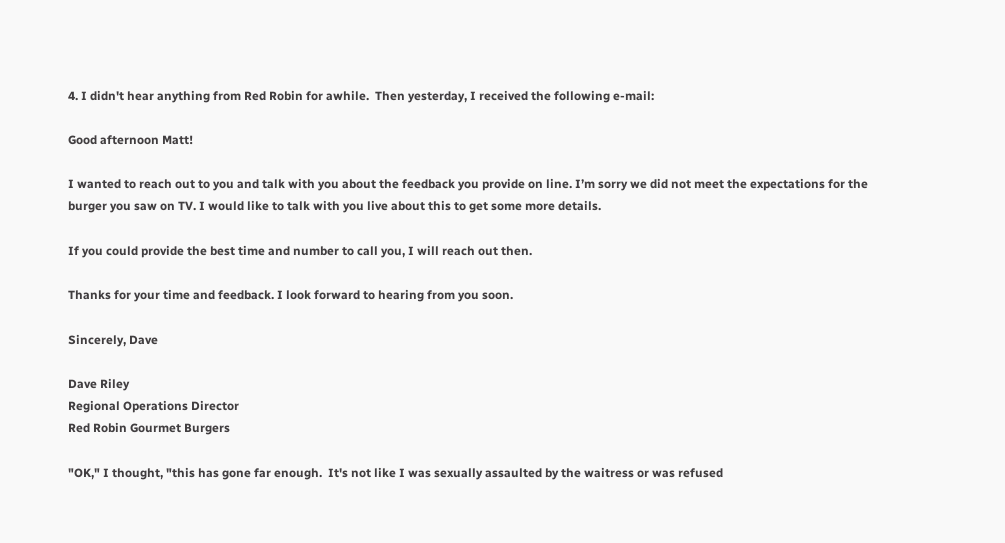4. I didn't hear anything from Red Robin for awhile.  Then yesterday, I received the following e-mail:

Good afternoon Matt!

I wanted to reach out to you and talk with you about the feedback you provide on line. I’m sorry we did not meet the expectations for the burger you saw on TV. I would like to talk with you live about this to get some more details.

If you could provide the best time and number to call you, I will reach out then.

Thanks for your time and feedback. I look forward to hearing from you soon.

Sincerely, Dave

Dave Riley
Regional Operations Director
Red Robin Gourmet Burgers

"OK," I thought, "this has gone far enough.  It's not like I was sexually assaulted by the waitress or was refused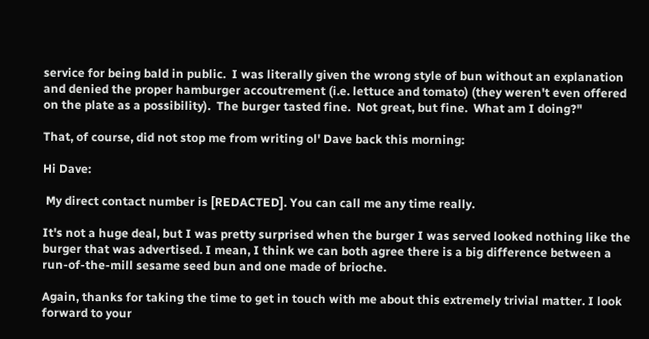service for being bald in public.  I was literally given the wrong style of bun without an explanation and denied the proper hamburger accoutrement (i.e. lettuce and tomato) (they weren't even offered on the plate as a possibility).  The burger tasted fine.  Not great, but fine.  What am I doing?"

That, of course, did not stop me from writing ol' Dave back this morning:

Hi Dave:

 My direct contact number is [REDACTED]. You can call me any time really.

It's not a huge deal, but I was pretty surprised when the burger I was served looked nothing like the burger that was advertised. I mean, I think we can both agree there is a big difference between a run-of-the-mill sesame seed bun and one made of brioche.

Again, thanks for taking the time to get in touch with me about this extremely trivial matter. I look forward to your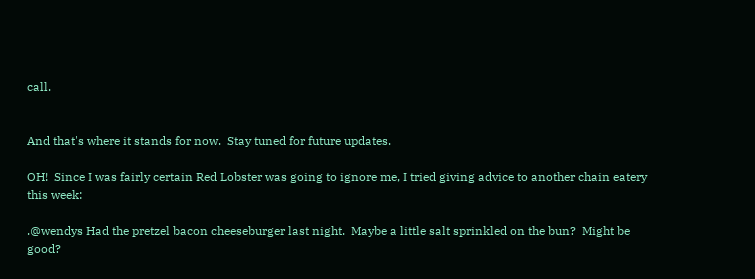call.


And that's where it stands for now.  Stay tuned for future updates.

OH!  Since I was fairly certain Red Lobster was going to ignore me, I tried giving advice to another chain eatery this week:

.@wendys Had the pretzel bacon cheeseburger last night.  Maybe a little salt sprinkled on the bun?  Might be good?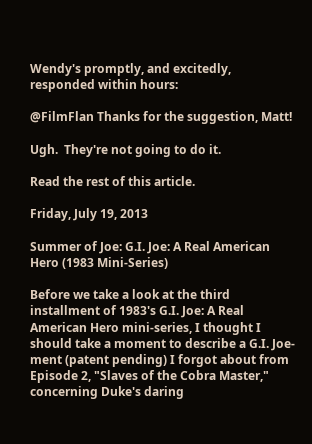Wendy's promptly, and excitedly, responded within hours:

@FilmFlan Thanks for the suggestion, Matt!

Ugh.  They're not going to do it.

Read the rest of this article.

Friday, July 19, 2013

Summer of Joe: G.I. Joe: A Real American Hero (1983 Mini-Series)

Before we take a look at the third installment of 1983's G.I. Joe: A Real American Hero mini-series, I thought I should take a moment to describe a G.I. Joe-ment (patent pending) I forgot about from Episode 2, "Slaves of the Cobra Master," concerning Duke's daring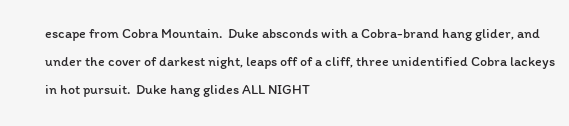escape from Cobra Mountain.  Duke absconds with a Cobra-brand hang glider, and under the cover of darkest night, leaps off of a cliff, three unidentified Cobra lackeys in hot pursuit.  Duke hang glides ALL NIGHT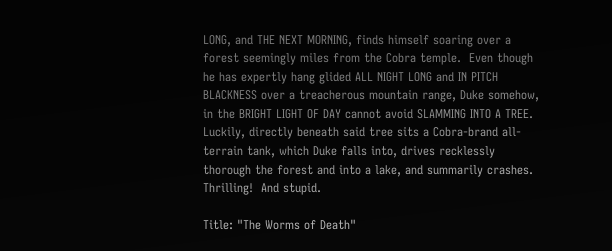LONG, and THE NEXT MORNING, finds himself soaring over a forest seemingly miles from the Cobra temple.  Even though he has expertly hang glided ALL NIGHT LONG and IN PITCH BLACKNESS over a treacherous mountain range, Duke somehow, in the BRIGHT LIGHT OF DAY cannot avoid SLAMMING INTO A TREE.  Luckily, directly beneath said tree sits a Cobra-brand all-terrain tank, which Duke falls into, drives recklessly thorough the forest and into a lake, and summarily crashes.  Thrilling!  And stupid.

Title: "The Worms of Death"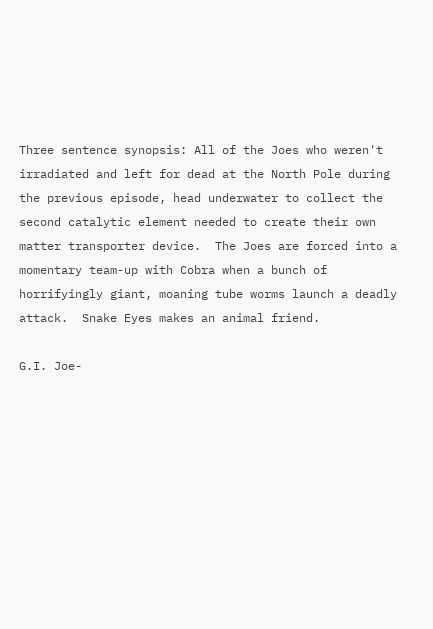Three sentence synopsis: All of the Joes who weren't irradiated and left for dead at the North Pole during the previous episode, head underwater to collect the second catalytic element needed to create their own matter transporter device.  The Joes are forced into a momentary team-up with Cobra when a bunch of horrifyingly giant, moaning tube worms launch a deadly attack.  Snake Eyes makes an animal friend.

G.I. Joe-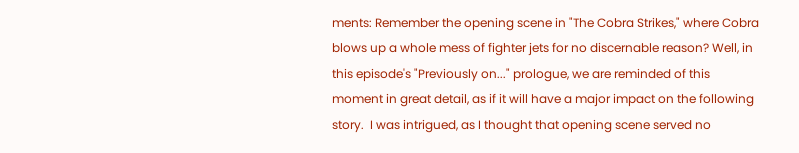ments: Remember the opening scene in "The Cobra Strikes," where Cobra blows up a whole mess of fighter jets for no discernable reason? Well, in this episode's "Previously on..." prologue, we are reminded of this moment in great detail, as if it will have a major impact on the following story.  I was intrigued, as I thought that opening scene served no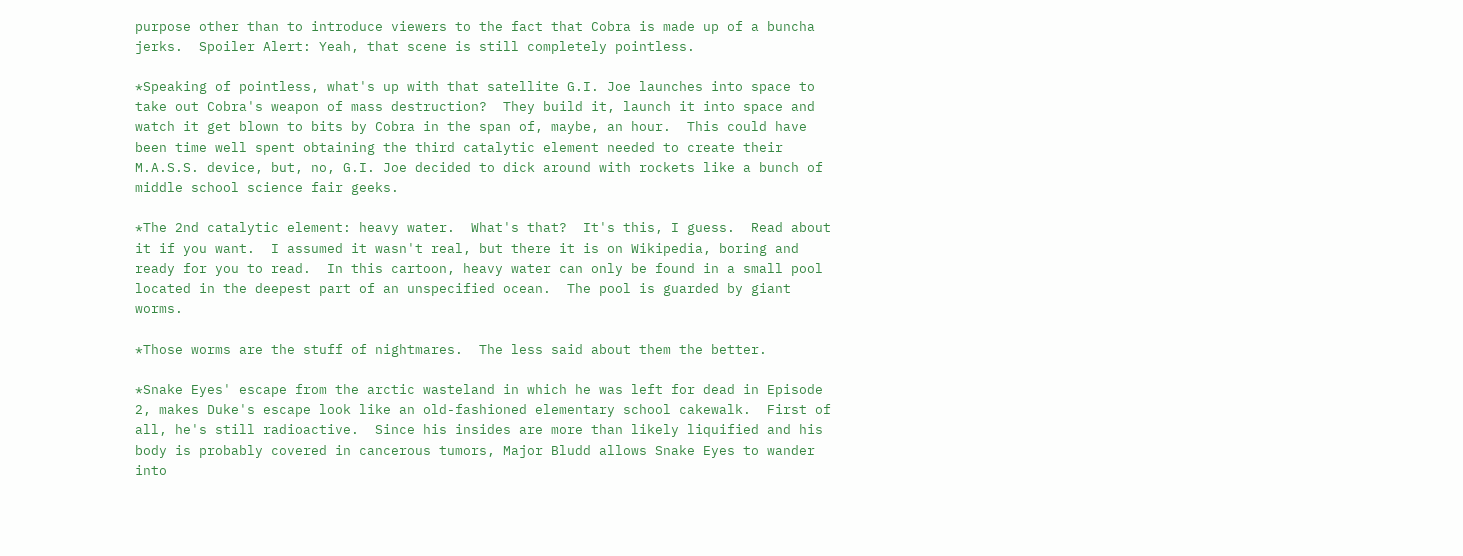purpose other than to introduce viewers to the fact that Cobra is made up of a buncha jerks.  Spoiler Alert: Yeah, that scene is still completely pointless.

*Speaking of pointless, what's up with that satellite G.I. Joe launches into space to take out Cobra's weapon of mass destruction?  They build it, launch it into space and watch it get blown to bits by Cobra in the span of, maybe, an hour.  This could have been time well spent obtaining the third catalytic element needed to create their M.A.S.S. device, but, no, G.I. Joe decided to dick around with rockets like a bunch of middle school science fair geeks.

*The 2nd catalytic element: heavy water.  What's that?  It's this, I guess.  Read about it if you want.  I assumed it wasn't real, but there it is on Wikipedia, boring and ready for you to read.  In this cartoon, heavy water can only be found in a small pool located in the deepest part of an unspecified ocean.  The pool is guarded by giant worms.

*Those worms are the stuff of nightmares.  The less said about them the better.

*Snake Eyes' escape from the arctic wasteland in which he was left for dead in Episode 2, makes Duke's escape look like an old-fashioned elementary school cakewalk.  First of all, he's still radioactive.  Since his insides are more than likely liquified and his body is probably covered in cancerous tumors, Major Bludd allows Snake Eyes to wander into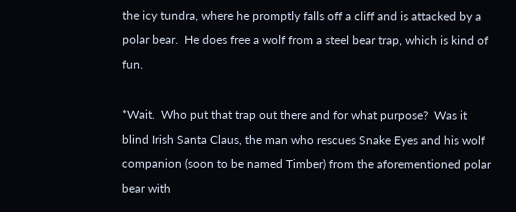the icy tundra, where he promptly falls off a cliff and is attacked by a polar bear.  He does free a wolf from a steel bear trap, which is kind of fun.

*Wait.  Who put that trap out there and for what purpose?  Was it blind Irish Santa Claus, the man who rescues Snake Eyes and his wolf companion (soon to be named Timber) from the aforementioned polar bear with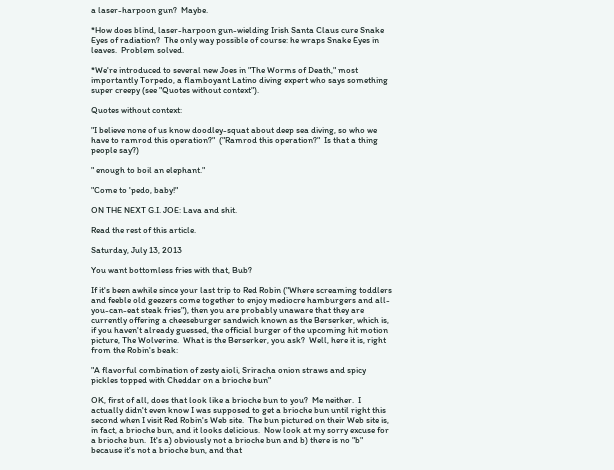a laser-harpoon gun?  Maybe.

*How does blind, laser-harpoon gun-wielding Irish Santa Claus cure Snake Eyes of radiation?  The only way possible of course: he wraps Snake Eyes in leaves.  Problem solved.

*We're introduced to several new Joes in "The Worms of Death," most importantly Torpedo, a flamboyant Latino diving expert who says something super creepy (see "Quotes without context").

Quotes without context:

"I believe none of us know doodley-squat about deep sea diving, so who we have to ramrod this operation?"  ("Ramrod this operation?"  Is that a thing people say?)

" enough to boil an elephant."

"Come to 'pedo, baby!"

ON THE NEXT G.I. JOE: Lava and shit.

Read the rest of this article.

Saturday, July 13, 2013

You want bottomless fries with that, Bub?

If it's been awhile since your last trip to Red Robin ("Where screaming toddlers and feeble old geezers come together to enjoy mediocre hamburgers and all-you-can-eat steak fries"), then you are probably unaware that they are currently offering a cheeseburger sandwich known as the Berserker, which is, if you haven't already guessed, the official burger of the upcoming hit motion picture, The Wolverine.  What is the Berserker, you ask?  Well, here it is, right from the Robin's beak:

"A flavorful combination of zesty aioli, Sriracha onion straws and spicy pickles topped with Cheddar on a brioche bun"

OK, first of all, does that look like a brioche bun to you?  Me neither.  I actually didn't even know I was supposed to get a brioche bun until right this second when I visit Red Robin's Web site.  The bun pictured on their Web site is, in fact, a brioche bun, and it looks delicious.  Now look at my sorry excuse for a brioche bun.  It's a) obviously not a brioche bun and b) there is no "b" because it's not a brioche bun, and that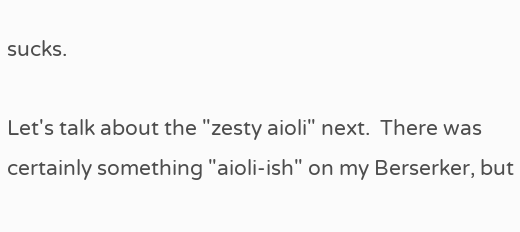sucks.

Let's talk about the "zesty aioli" next.  There was certainly something "aioli-ish" on my Berserker, but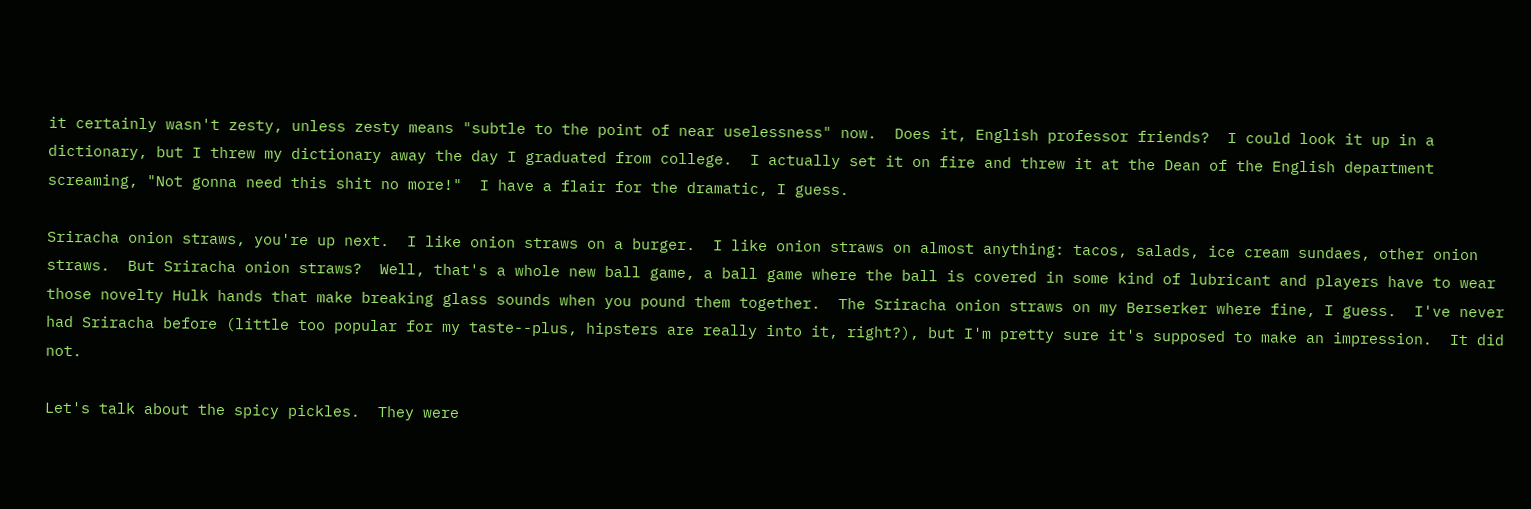it certainly wasn't zesty, unless zesty means "subtle to the point of near uselessness" now.  Does it, English professor friends?  I could look it up in a dictionary, but I threw my dictionary away the day I graduated from college.  I actually set it on fire and threw it at the Dean of the English department screaming, "Not gonna need this shit no more!"  I have a flair for the dramatic, I guess.

Sriracha onion straws, you're up next.  I like onion straws on a burger.  I like onion straws on almost anything: tacos, salads, ice cream sundaes, other onion straws.  But Sriracha onion straws?  Well, that's a whole new ball game, a ball game where the ball is covered in some kind of lubricant and players have to wear those novelty Hulk hands that make breaking glass sounds when you pound them together.  The Sriracha onion straws on my Berserker where fine, I guess.  I've never had Sriracha before (little too popular for my taste--plus, hipsters are really into it, right?), but I'm pretty sure it's supposed to make an impression.  It did not.

Let's talk about the spicy pickles.  They were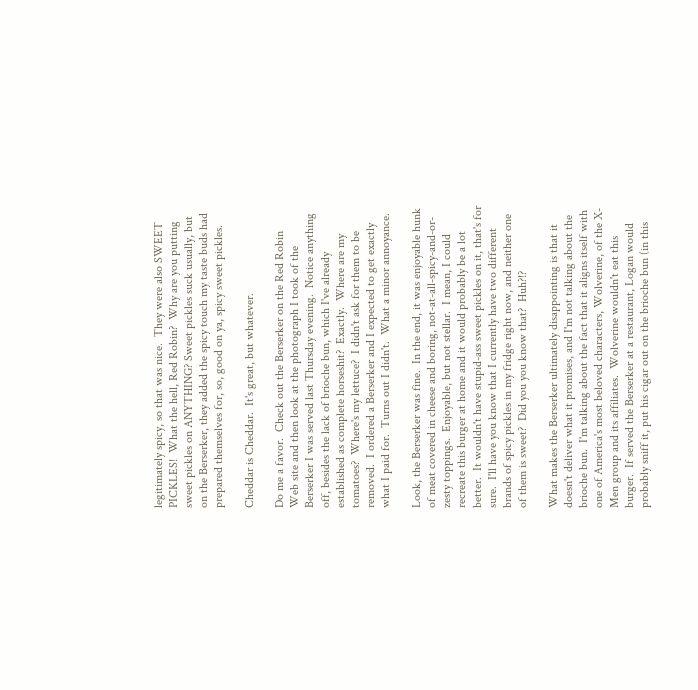legitimately spicy, so that was nice.  They were also SWEET PICKLES!  What the hell, Red Robin?  Why are you putting sweet pickles on ANYTHING? Sweet pickles suck usually, but on the Berserker, they added the spicy touch my taste buds had prepared themselves for, so, good on ya, spicy sweet pickles.

Cheddar is Cheddar.  It's great, but whatever.

Do me a favor.  Check out the Berserker on the Red Robin Web site and then look at the photograph I took of the Berserker I was served last Thursday evening.  Notice anything off, besides the lack of brioche bun, which I've already established as complete horseshit?  Exactly.  Where are my tomatoes?  Where's my lettuce?  I didn't ask for them to be removed.  I ordered a Berserker and I expected to get exactly what I paid for.  Turns out I didn't.  What a minor annoyance.

Look, the Berserker was fine.  In the end, it was enjoyable hunk of meat covered in cheese and boring, not-at-all-spicy-and-or-zesty toppings.  Enjoyable, but not stellar.  I mean, I could recreate this burger at home and it would probably be a lot better.  It wouldn't have stupid-ass sweet pickles on it, that's for sure.  I'll have you know that I currently have two different brands of spicy pickles in my fridge right now, and neither one of them is sweet?  Did you you know that?  Huh?!?

What makes the Berserker ultimately disappointing is that it doesn't deliver what it promises, and I'm not talking about the brioche bun.  I'm talking about the fact that it aligns itself with one of America's most beloved characters, Wolverine, of the X-Men group and its affiliates.  Wolverine wouldn't eat this burger.  If served the Berserker at a restaurant, Logan would probably sniff it, put his cigar out on the brioche bun (in this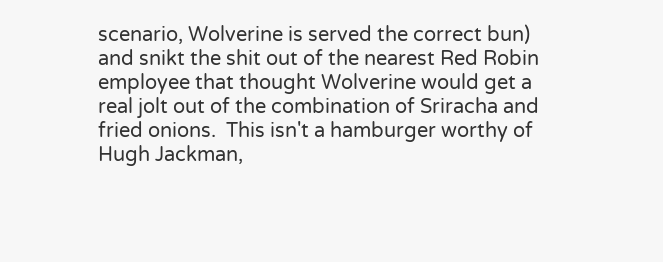scenario, Wolverine is served the correct bun) and snikt the shit out of the nearest Red Robin employee that thought Wolverine would get a real jolt out of the combination of Sriracha and fried onions.  This isn't a hamburger worthy of Hugh Jackman,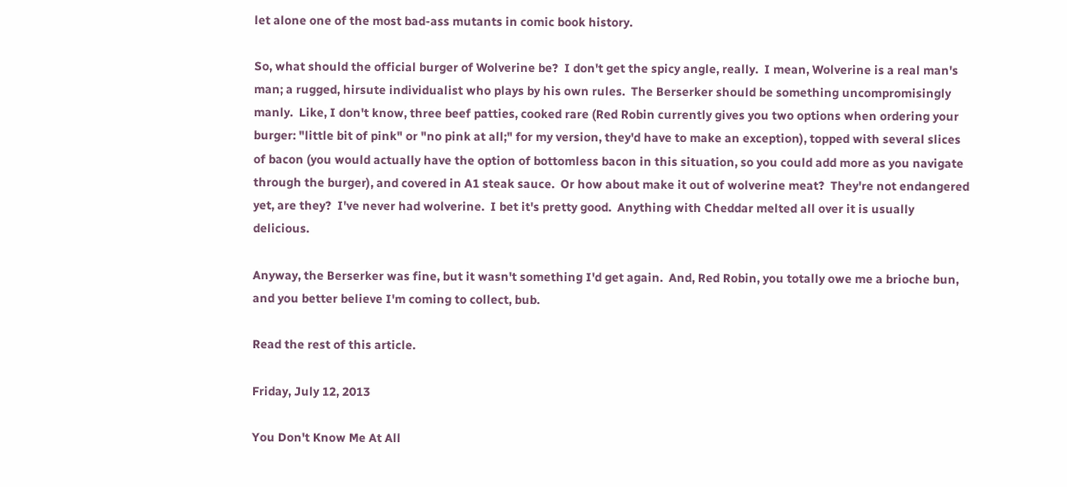let alone one of the most bad-ass mutants in comic book history.

So, what should the official burger of Wolverine be?  I don't get the spicy angle, really.  I mean, Wolverine is a real man's man; a rugged, hirsute individualist who plays by his own rules.  The Berserker should be something uncompromisingly manly.  Like, I don't know, three beef patties, cooked rare (Red Robin currently gives you two options when ordering your burger: "little bit of pink" or "no pink at all;" for my version, they'd have to make an exception), topped with several slices of bacon (you would actually have the option of bottomless bacon in this situation, so you could add more as you navigate through the burger), and covered in A1 steak sauce.  Or how about make it out of wolverine meat?  They're not endangered yet, are they?  I've never had wolverine.  I bet it's pretty good.  Anything with Cheddar melted all over it is usually delicious.

Anyway, the Berserker was fine, but it wasn't something I'd get again.  And, Red Robin, you totally owe me a brioche bun, and you better believe I'm coming to collect, bub.

Read the rest of this article.

Friday, July 12, 2013

You Don't Know Me At All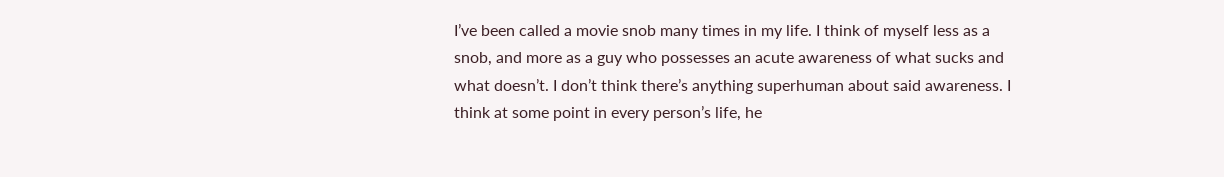I’ve been called a movie snob many times in my life. I think of myself less as a snob, and more as a guy who possesses an acute awareness of what sucks and what doesn’t. I don’t think there’s anything superhuman about said awareness. I think at some point in every person’s life, he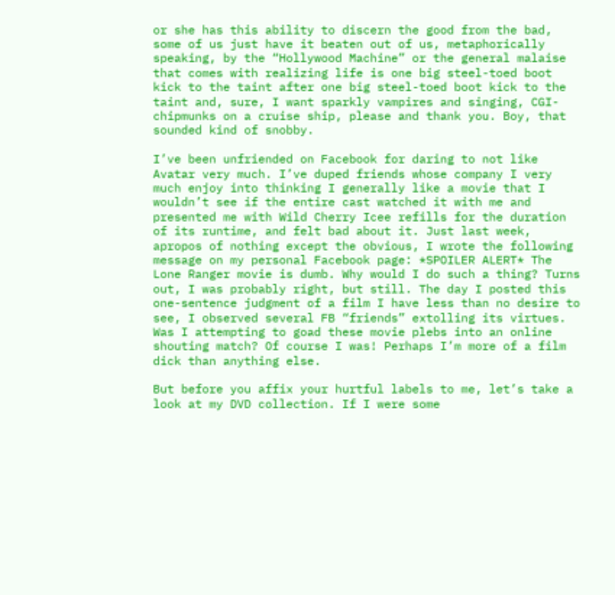or she has this ability to discern the good from the bad, some of us just have it beaten out of us, metaphorically speaking, by the “Hollywood Machine” or the general malaise that comes with realizing life is one big steel-toed boot kick to the taint after one big steel-toed boot kick to the taint and, sure, I want sparkly vampires and singing, CGI-chipmunks on a cruise ship, please and thank you. Boy, that sounded kind of snobby.

I’ve been unfriended on Facebook for daring to not like Avatar very much. I’ve duped friends whose company I very much enjoy into thinking I generally like a movie that I wouldn’t see if the entire cast watched it with me and presented me with Wild Cherry Icee refills for the duration of its runtime, and felt bad about it. Just last week, apropos of nothing except the obvious, I wrote the following message on my personal Facebook page: *SPOILER ALERT* The Lone Ranger movie is dumb. Why would I do such a thing? Turns out, I was probably right, but still. The day I posted this one-sentence judgment of a film I have less than no desire to see, I observed several FB “friends” extolling its virtues. Was I attempting to goad these movie plebs into an online shouting match? Of course I was! Perhaps I’m more of a film dick than anything else.

But before you affix your hurtful labels to me, let’s take a look at my DVD collection. If I were some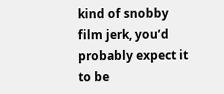kind of snobby film jerk, you’d probably expect it to be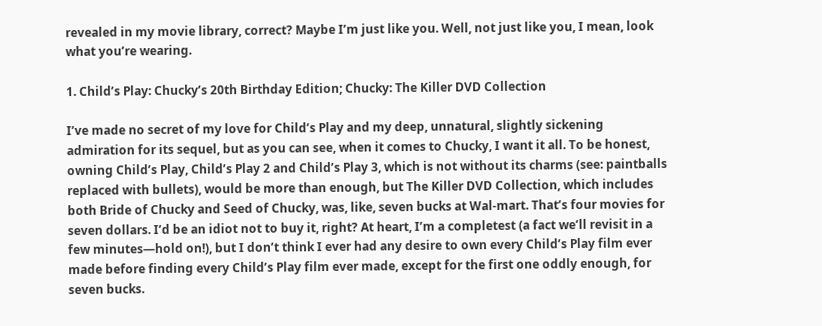revealed in my movie library, correct? Maybe I’m just like you. Well, not just like you, I mean, look what you’re wearing.

1. Child’s Play: Chucky’s 20th Birthday Edition; Chucky: The Killer DVD Collection

I’ve made no secret of my love for Child’s Play and my deep, unnatural, slightly sickening admiration for its sequel, but as you can see, when it comes to Chucky, I want it all. To be honest, owning Child’s Play, Child’s Play 2 and Child’s Play 3, which is not without its charms (see: paintballs replaced with bullets), would be more than enough, but The Killer DVD Collection, which includes both Bride of Chucky and Seed of Chucky, was, like, seven bucks at Wal-mart. That’s four movies for seven dollars. I’d be an idiot not to buy it, right? At heart, I’m a completest (a fact we’ll revisit in a few minutes—hold on!), but I don’t think I ever had any desire to own every Child’s Play film ever made before finding every Child’s Play film ever made, except for the first one oddly enough, for seven bucks.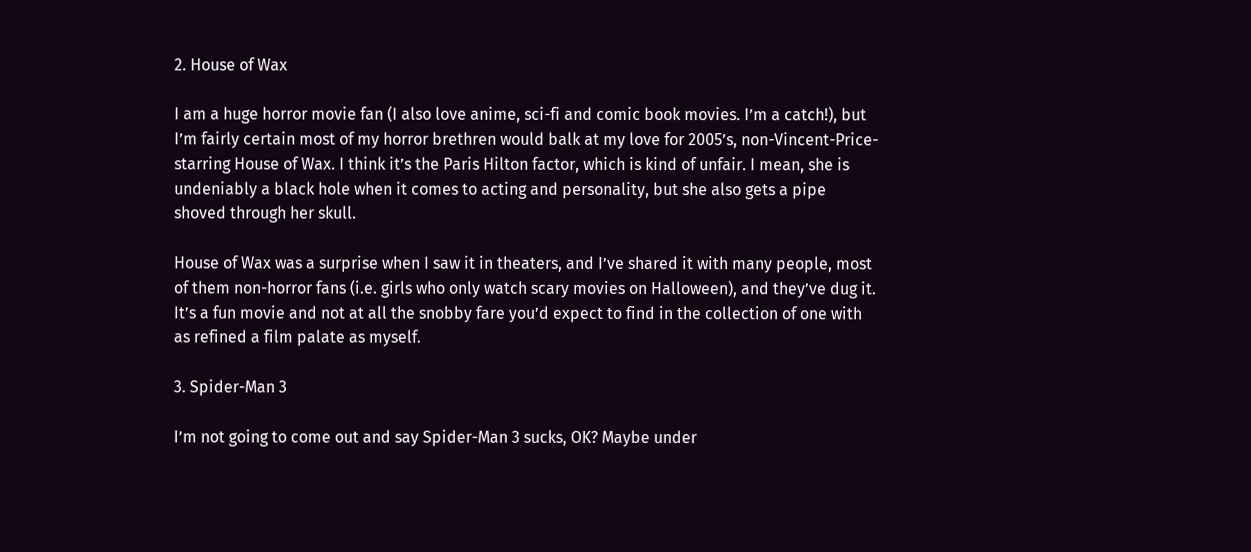2. House of Wax

I am a huge horror movie fan (I also love anime, sci-fi and comic book movies. I’m a catch!), but I’m fairly certain most of my horror brethren would balk at my love for 2005’s, non-Vincent-Price-starring House of Wax. I think it’s the Paris Hilton factor, which is kind of unfair. I mean, she is undeniably a black hole when it comes to acting and personality, but she also gets a pipe shoved through her skull.

House of Wax was a surprise when I saw it in theaters, and I’ve shared it with many people, most of them non-horror fans (i.e. girls who only watch scary movies on Halloween), and they’ve dug it. It’s a fun movie and not at all the snobby fare you’d expect to find in the collection of one with as refined a film palate as myself.

3. Spider-Man 3

I’m not going to come out and say Spider-Man 3 sucks, OK? Maybe under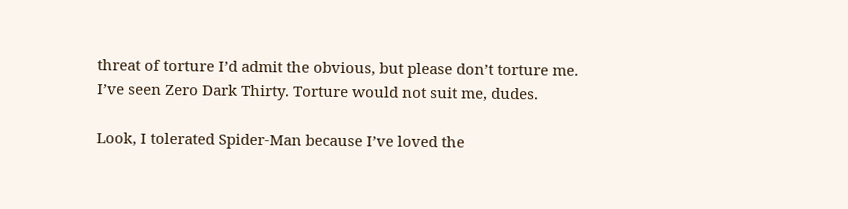threat of torture I’d admit the obvious, but please don’t torture me. I’ve seen Zero Dark Thirty. Torture would not suit me, dudes.

Look, I tolerated Spider-Man because I’ve loved the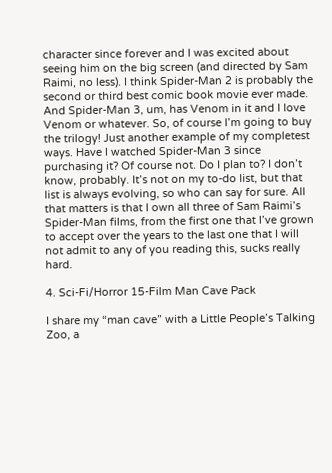character since forever and I was excited about seeing him on the big screen (and directed by Sam Raimi, no less). I think Spider-Man 2 is probably the second or third best comic book movie ever made. And Spider-Man 3, um, has Venom in it and I love Venom or whatever. So, of course I’m going to buy the trilogy! Just another example of my completest ways. Have I watched Spider-Man 3 since purchasing it? Of course not. Do I plan to? I don’t know, probably. It’s not on my to-do list, but that list is always evolving, so who can say for sure. All that matters is that I own all three of Sam Raimi’s Spider-Man films, from the first one that I’ve grown to accept over the years to the last one that I will not admit to any of you reading this, sucks really hard.

4. Sci-Fi/Horror 15-Film Man Cave Pack

I share my “man cave” with a Little People’s Talking Zoo, a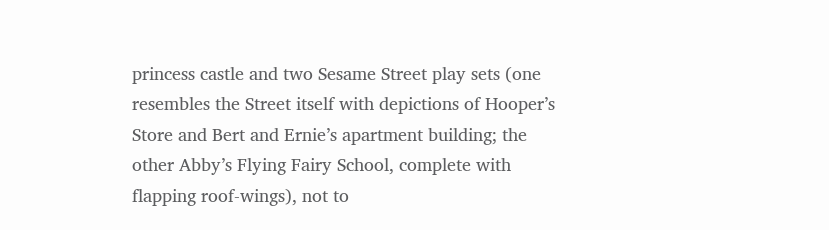princess castle and two Sesame Street play sets (one resembles the Street itself with depictions of Hooper’s Store and Bert and Ernie’s apartment building; the other Abby’s Flying Fairy School, complete with flapping roof-wings), not to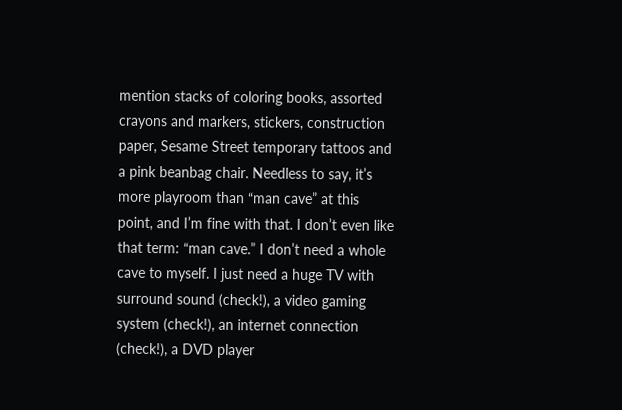mention stacks of coloring books, assorted crayons and markers, stickers, construction paper, Sesame Street temporary tattoos and a pink beanbag chair. Needless to say, it’s more playroom than “man cave” at this point, and I’m fine with that. I don’t even like that term: “man cave.” I don’t need a whole cave to myself. I just need a huge TV with surround sound (check!), a video gaming system (check!), an internet connection (check!), a DVD player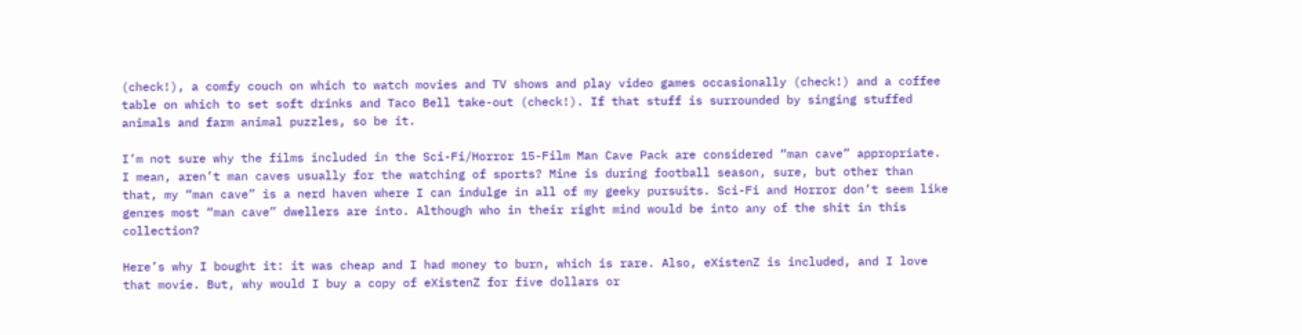(check!), a comfy couch on which to watch movies and TV shows and play video games occasionally (check!) and a coffee table on which to set soft drinks and Taco Bell take-out (check!). If that stuff is surrounded by singing stuffed animals and farm animal puzzles, so be it.

I’m not sure why the films included in the Sci-Fi/Horror 15-Film Man Cave Pack are considered “man cave” appropriate. I mean, aren’t man caves usually for the watching of sports? Mine is during football season, sure, but other than that, my “man cave” is a nerd haven where I can indulge in all of my geeky pursuits. Sci-Fi and Horror don’t seem like genres most “man cave” dwellers are into. Although who in their right mind would be into any of the shit in this collection?

Here’s why I bought it: it was cheap and I had money to burn, which is rare. Also, eXistenZ is included, and I love that movie. But, why would I buy a copy of eXistenZ for five dollars or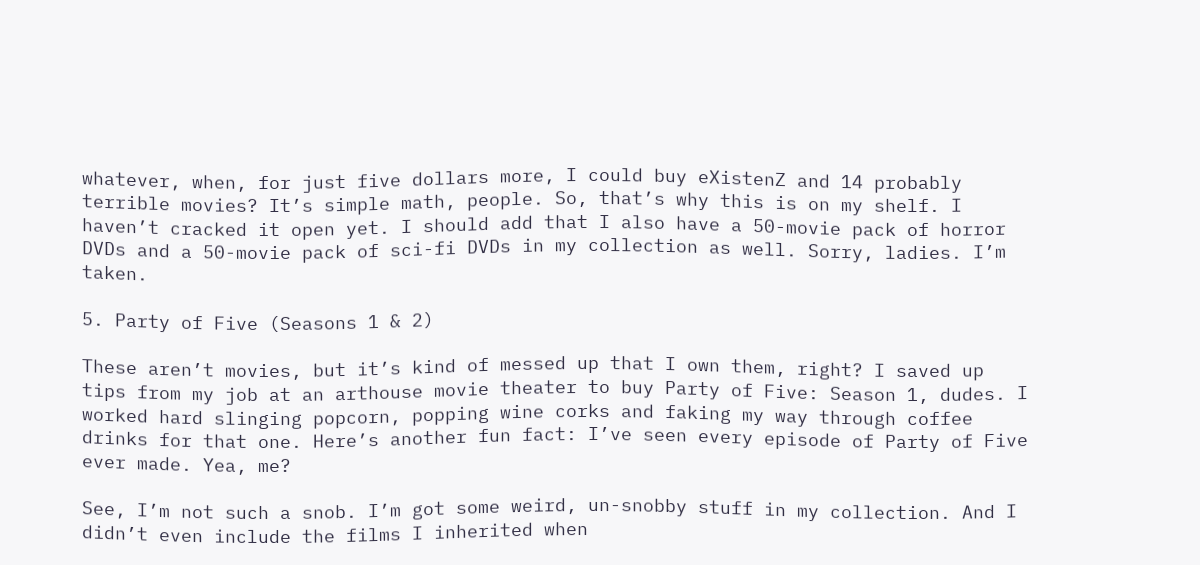whatever, when, for just five dollars more, I could buy eXistenZ and 14 probably terrible movies? It’s simple math, people. So, that’s why this is on my shelf. I haven’t cracked it open yet. I should add that I also have a 50-movie pack of horror DVDs and a 50-movie pack of sci-fi DVDs in my collection as well. Sorry, ladies. I’m taken.

5. Party of Five (Seasons 1 & 2)

These aren’t movies, but it’s kind of messed up that I own them, right? I saved up tips from my job at an arthouse movie theater to buy Party of Five: Season 1, dudes. I worked hard slinging popcorn, popping wine corks and faking my way through coffee drinks for that one. Here’s another fun fact: I’ve seen every episode of Party of Five ever made. Yea, me?

See, I’m not such a snob. I’m got some weird, un-snobby stuff in my collection. And I didn’t even include the films I inherited when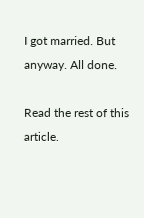I got married. But anyway. All done.

Read the rest of this article.